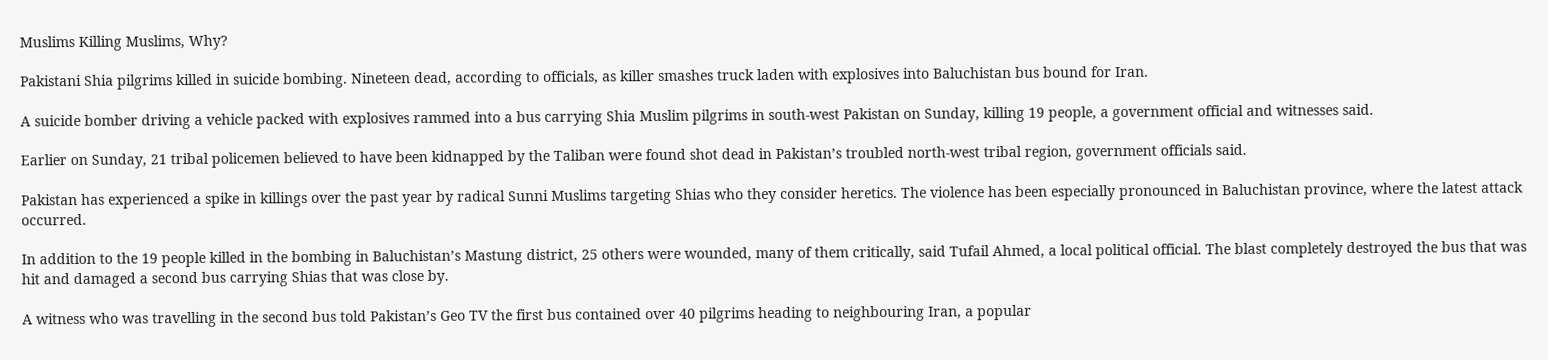Muslims Killing Muslims, Why?

Pakistani Shia pilgrims killed in suicide bombing. Nineteen dead, according to officials, as killer smashes truck laden with explosives into Baluchistan bus bound for Iran.

A suicide bomber driving a vehicle packed with explosives rammed into a bus carrying Shia Muslim pilgrims in south-west Pakistan on Sunday, killing 19 people, a government official and witnesses said.

Earlier on Sunday, 21 tribal policemen believed to have been kidnapped by the Taliban were found shot dead in Pakistan’s troubled north-west tribal region, government officials said.

Pakistan has experienced a spike in killings over the past year by radical Sunni Muslims targeting Shias who they consider heretics. The violence has been especially pronounced in Baluchistan province, where the latest attack occurred.

In addition to the 19 people killed in the bombing in Baluchistan’s Mastung district, 25 others were wounded, many of them critically, said Tufail Ahmed, a local political official. The blast completely destroyed the bus that was hit and damaged a second bus carrying Shias that was close by.

A witness who was travelling in the second bus told Pakistan’s Geo TV the first bus contained over 40 pilgrims heading to neighbouring Iran, a popular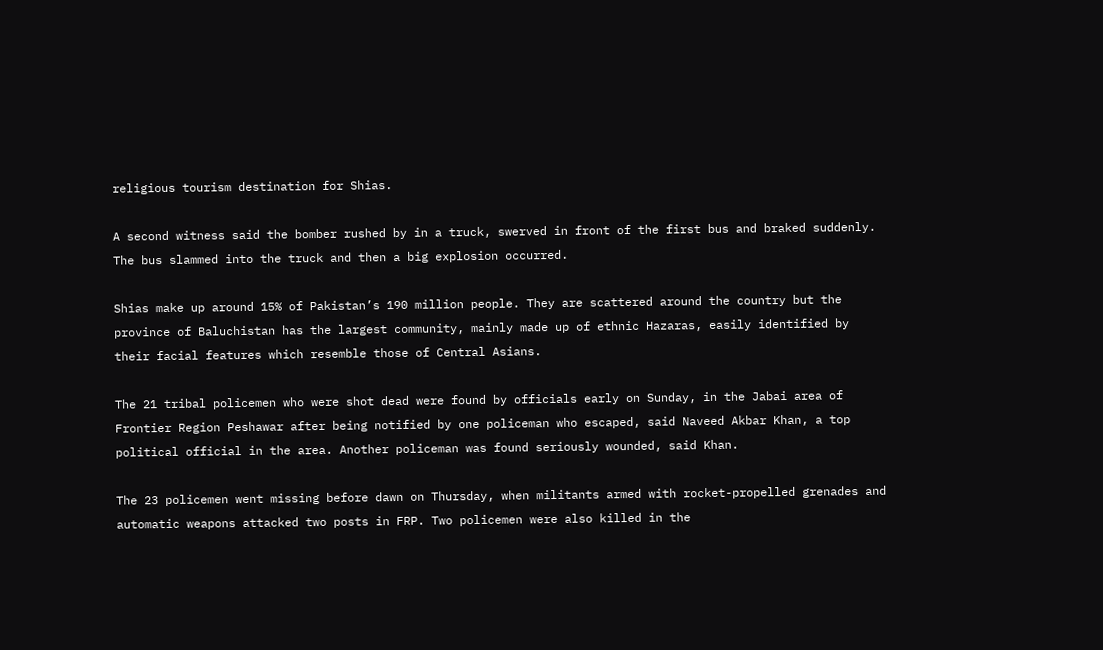religious tourism destination for Shias.

A second witness said the bomber rushed by in a truck, swerved in front of the first bus and braked suddenly. The bus slammed into the truck and then a big explosion occurred.

Shias make up around 15% of Pakistan’s 190 million people. They are scattered around the country but the province of Baluchistan has the largest community, mainly made up of ethnic Hazaras, easily identified by their facial features which resemble those of Central Asians.

The 21 tribal policemen who were shot dead were found by officials early on Sunday, in the Jabai area of Frontier Region Peshawar after being notified by one policeman who escaped, said Naveed Akbar Khan, a top political official in the area. Another policeman was found seriously wounded, said Khan.

The 23 policemen went missing before dawn on Thursday, when militants armed with rocket-propelled grenades and automatic weapons attacked two posts in FRP. Two policemen were also killed in the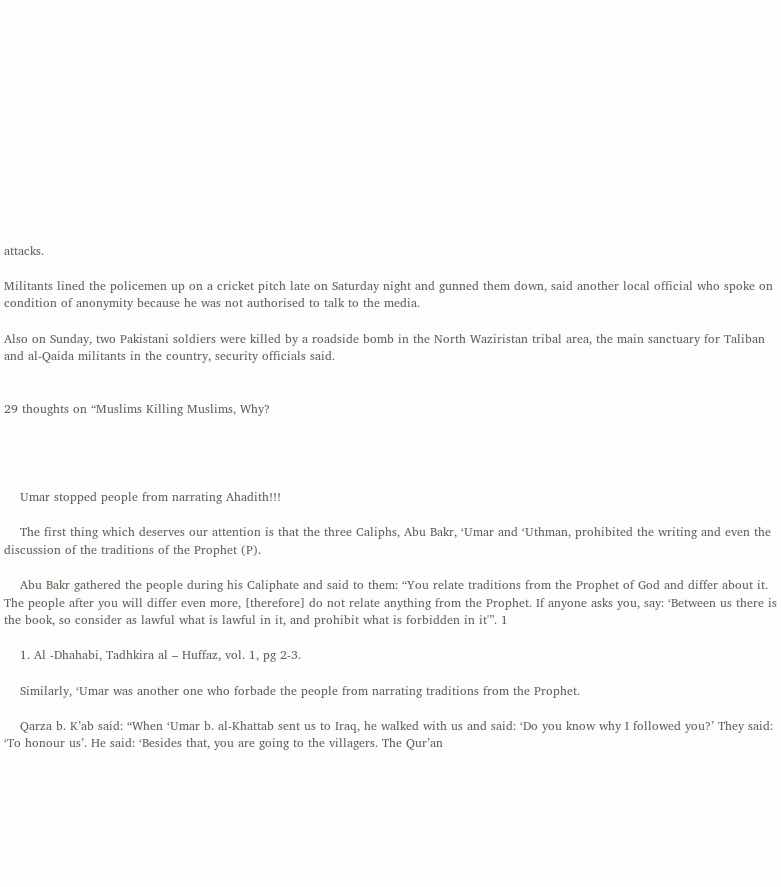attacks.

Militants lined the policemen up on a cricket pitch late on Saturday night and gunned them down, said another local official who spoke on condition of anonymity because he was not authorised to talk to the media.

Also on Sunday, two Pakistani soldiers were killed by a roadside bomb in the North Waziristan tribal area, the main sanctuary for Taliban and al-Qaida militants in the country, security officials said.


29 thoughts on “Muslims Killing Muslims, Why?




    Umar stopped people from narrating Ahadith!!!

    The first thing which deserves our attention is that the three Caliphs, Abu Bakr, ‘Umar and ‘Uthman, prohibited the writing and even the discussion of the traditions of the Prophet (P).

    Abu Bakr gathered the people during his Caliphate and said to them: “You relate traditions from the Prophet of God and differ about it. The people after you will differ even more, [therefore] do not relate anything from the Prophet. If anyone asks you, say: ‘Between us there is the book, so consider as lawful what is lawful in it, and prohibit what is forbidden in it'”. 1

    1. Al -Dhahabi, Tadhkira al – Huffaz, vol. 1, pg 2-3.

    Similarly, ‘Umar was another one who forbade the people from narrating traditions from the Prophet.

    Qarza b. K’ab said: “When ‘Umar b. al-Khattab sent us to Iraq, he walked with us and said: ‘Do you know why I followed you?’ They said: ‘To honour us’. He said: ‘Besides that, you are going to the villagers. The Qur’an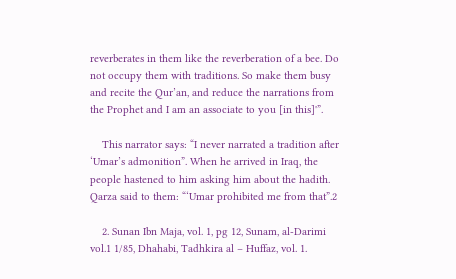reverberates in them like the reverberation of a bee. Do not occupy them with traditions. So make them busy and recite the Qur’an, and reduce the narrations from the Prophet and I am an associate to you [in this]'”.

    This narrator says: “I never narrated a tradition after ‘Umar’s admonition”. When he arrived in Iraq, the people hastened to him asking him about the hadith. Qarza said to them: “‘Umar prohibited me from that”.2

    2. Sunan Ibn Maja, vol. 1, pg 12, Sunam, al-Darimi vol.1 1/85, Dhahabi, Tadhkira al – Huffaz, vol. 1.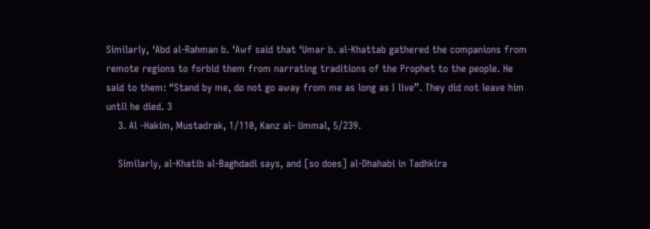Similarly, ‘Abd al-Rahman b. ‘Awf said that ‘Umar b. al-Khattab gathered the companions from remote regions to forbid them from narrating traditions of the Prophet to the people. He said to them: “Stand by me, do not go away from me as long as I live”. They did not leave him until he died. 3
    3. Al -Hakim, Mustadrak, 1/110, Kanz al- Ummal, 5/239.

    Similarly, al-Khatib al-Baghdadi says, and [so does] al-Dhahabi in Tadhkira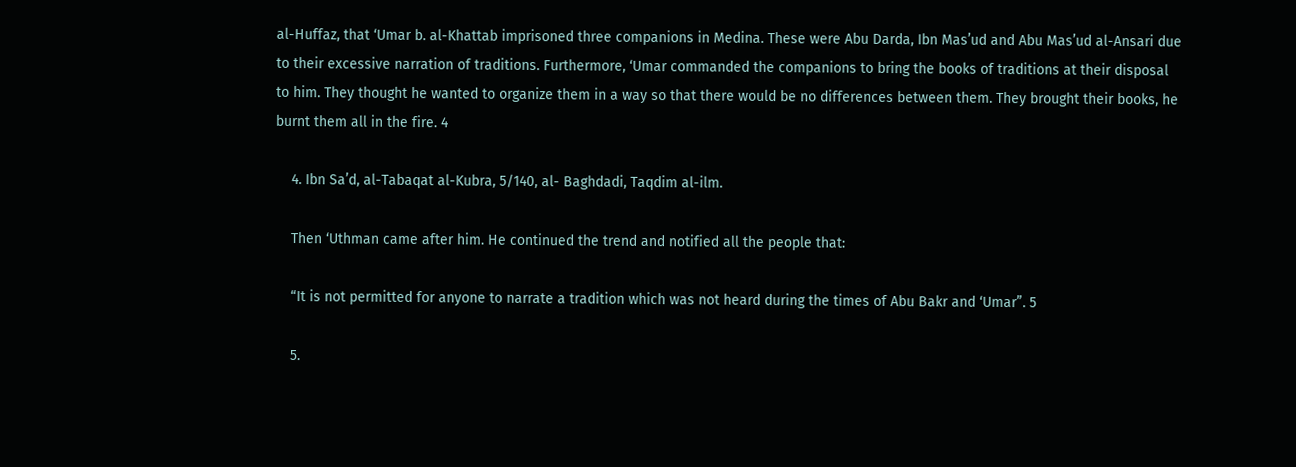al-Huffaz, that ‘Umar b. al-Khattab imprisoned three companions in Medina. These were Abu Darda, Ibn Mas’ud and Abu Mas’ud al-Ansari due to their excessive narration of traditions. Furthermore, ‘Umar commanded the companions to bring the books of traditions at their disposal to him. They thought he wanted to organize them in a way so that there would be no differences between them. They brought their books, he burnt them all in the fire. 4

    4. Ibn Sa’d, al-Tabaqat al-Kubra, 5/140, al- Baghdadi, Taqdim al-ilm.

    Then ‘Uthman came after him. He continued the trend and notified all the people that:

    “It is not permitted for anyone to narrate a tradition which was not heard during the times of Abu Bakr and ‘Umar”. 5

    5.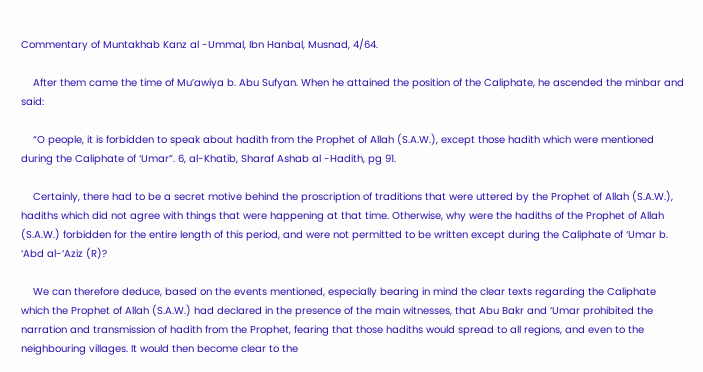Commentary of Muntakhab Kanz al -Ummal, Ibn Hanbal, Musnad, 4/64.

    After them came the time of Mu’awiya b. Abu Sufyan. When he attained the position of the Caliphate, he ascended the minbar and said:

    “O people, it is forbidden to speak about hadith from the Prophet of Allah (S.A.W.), except those hadith which were mentioned during the Caliphate of ‘Umar”. 6, al-Khatib, Sharaf Ashab al -Hadith, pg 91.

    Certainly, there had to be a secret motive behind the proscription of traditions that were uttered by the Prophet of Allah (S.A.W.), hadiths which did not agree with things that were happening at that time. Otherwise, why were the hadiths of the Prophet of Allah (S.A.W.) forbidden for the entire length of this period, and were not permitted to be written except during the Caliphate of ‘Umar b. ‘Abd al-‘Aziz (R)?

    We can therefore deduce, based on the events mentioned, especially bearing in mind the clear texts regarding the Caliphate which the Prophet of Allah (S.A.W.) had declared in the presence of the main witnesses, that Abu Bakr and ‘Umar prohibited the narration and transmission of hadith from the Prophet, fearing that those hadiths would spread to all regions, and even to the neighbouring villages. It would then become clear to the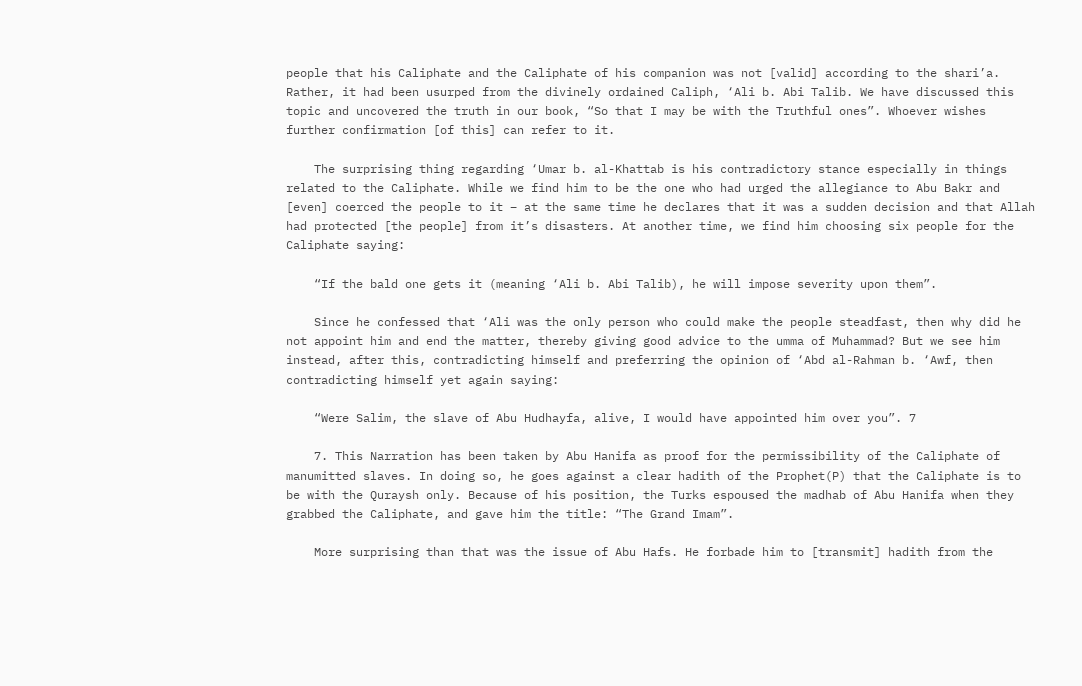people that his Caliphate and the Caliphate of his companion was not [valid] according to the shari’a. Rather, it had been usurped from the divinely ordained Caliph, ‘Ali b. Abi Talib. We have discussed this topic and uncovered the truth in our book, “So that I may be with the Truthful ones”. Whoever wishes further confirmation [of this] can refer to it.

    The surprising thing regarding ‘Umar b. al-Khattab is his contradictory stance especially in things related to the Caliphate. While we find him to be the one who had urged the allegiance to Abu Bakr and [even] coerced the people to it – at the same time he declares that it was a sudden decision and that Allah had protected [the people] from it’s disasters. At another time, we find him choosing six people for the Caliphate saying:

    “If the bald one gets it (meaning ‘Ali b. Abi Talib), he will impose severity upon them”.

    Since he confessed that ‘Ali was the only person who could make the people steadfast, then why did he not appoint him and end the matter, thereby giving good advice to the umma of Muhammad? But we see him instead, after this, contradicting himself and preferring the opinion of ‘Abd al-Rahman b. ‘Awf, then contradicting himself yet again saying:

    “Were Salim, the slave of Abu Hudhayfa, alive, I would have appointed him over you”. 7

    7. This Narration has been taken by Abu Hanifa as proof for the permissibility of the Caliphate of manumitted slaves. In doing so, he goes against a clear hadith of the Prophet(P) that the Caliphate is to be with the Quraysh only. Because of his position, the Turks espoused the madhab of Abu Hanifa when they grabbed the Caliphate, and gave him the title: “The Grand Imam”.

    More surprising than that was the issue of Abu Hafs. He forbade him to [transmit] hadith from the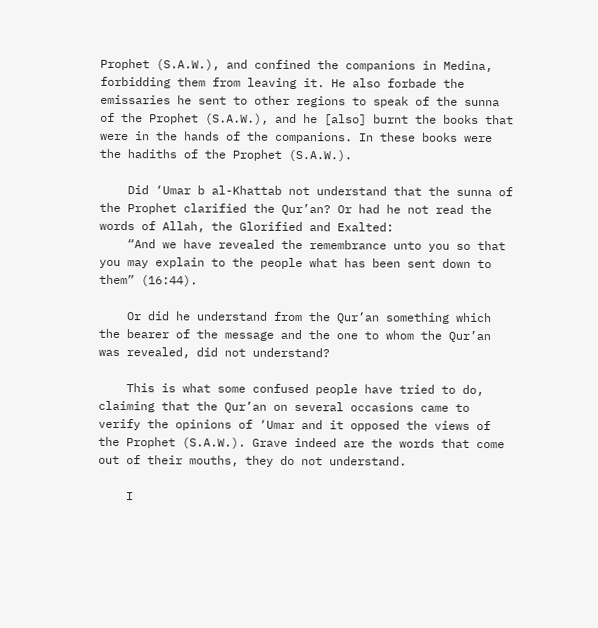Prophet (S.A.W.), and confined the companions in Medina, forbidding them from leaving it. He also forbade the emissaries he sent to other regions to speak of the sunna of the Prophet (S.A.W.), and he [also] burnt the books that were in the hands of the companions. In these books were the hadiths of the Prophet (S.A.W.).

    Did ‘Umar b al-Khattab not understand that the sunna of the Prophet clarified the Qur’an? Or had he not read the words of Allah, the Glorified and Exalted:
    “And we have revealed the remembrance unto you so that you may explain to the people what has been sent down to them” (16:44).

    Or did he understand from the Qur’an something which the bearer of the message and the one to whom the Qur’an was revealed, did not understand?

    This is what some confused people have tried to do, claiming that the Qur’an on several occasions came to verify the opinions of ‘Umar and it opposed the views of the Prophet (S.A.W.). Grave indeed are the words that come out of their mouths, they do not understand.

    I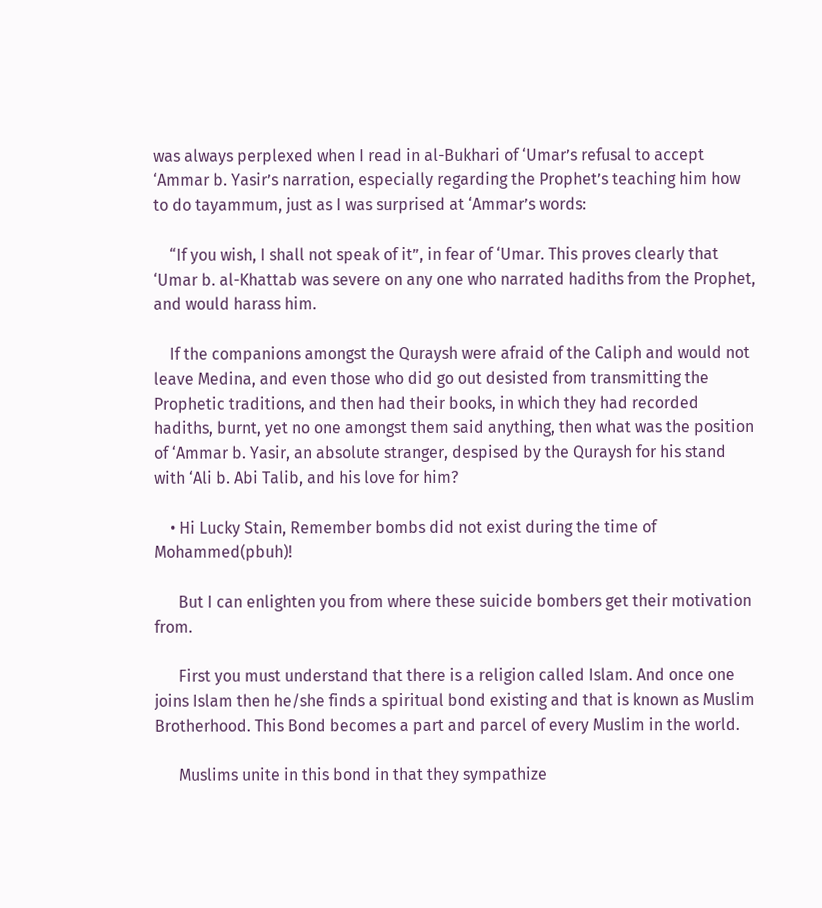was always perplexed when I read in al-Bukhari of ‘Umar’s refusal to accept ‘Ammar b. Yasir’s narration, especially regarding the Prophet’s teaching him how to do tayammum, just as I was surprised at ‘Ammar’s words:

    “If you wish, I shall not speak of it”, in fear of ‘Umar. This proves clearly that ‘Umar b. al-Khattab was severe on any one who narrated hadiths from the Prophet, and would harass him.

    If the companions amongst the Quraysh were afraid of the Caliph and would not leave Medina, and even those who did go out desisted from transmitting the Prophetic traditions, and then had their books, in which they had recorded hadiths, burnt, yet no one amongst them said anything, then what was the position of ‘Ammar b. Yasir, an absolute stranger, despised by the Quraysh for his stand with ‘Ali b. Abi Talib, and his love for him?

    • Hi Lucky Stain, Remember bombs did not exist during the time of Mohammed(pbuh)!

      But I can enlighten you from where these suicide bombers get their motivation from.

      First you must understand that there is a religion called Islam. And once one joins Islam then he/she finds a spiritual bond existing and that is known as Muslim Brotherhood. This Bond becomes a part and parcel of every Muslim in the world.

      Muslims unite in this bond in that they sympathize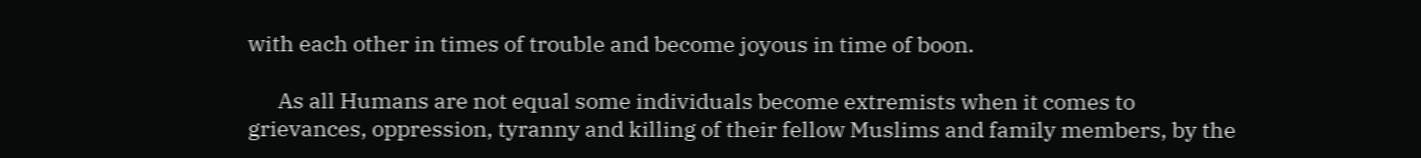with each other in times of trouble and become joyous in time of boon.

      As all Humans are not equal some individuals become extremists when it comes to grievances, oppression, tyranny and killing of their fellow Muslims and family members, by the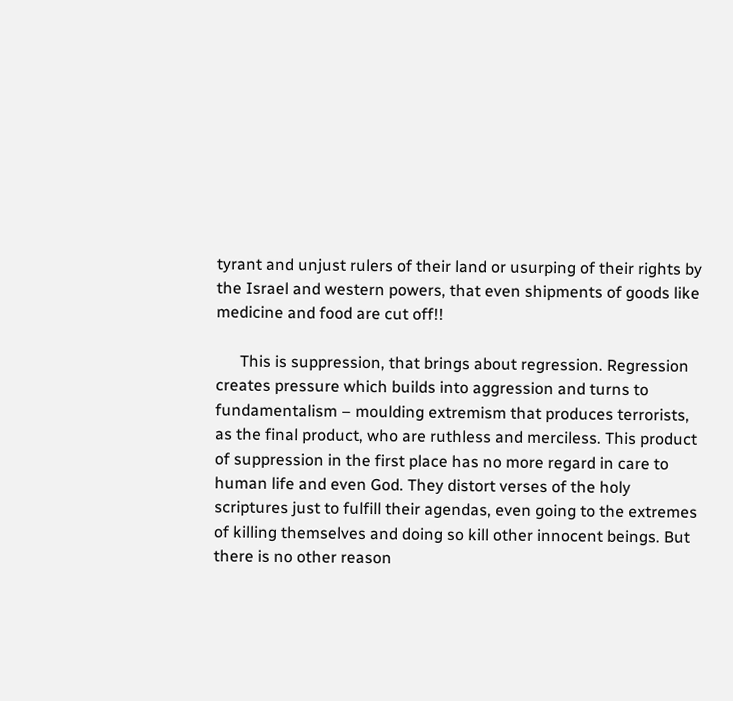tyrant and unjust rulers of their land or usurping of their rights by the Israel and western powers, that even shipments of goods like medicine and food are cut off!!

      This is suppression, that brings about regression. Regression creates pressure which builds into aggression and turns to fundamentalism – moulding extremism that produces terrorists, as the final product, who are ruthless and merciless. This product of suppression in the first place has no more regard in care to human life and even God. They distort verses of the holy scriptures just to fulfill their agendas, even going to the extremes of killing themselves and doing so kill other innocent beings. But there is no other reason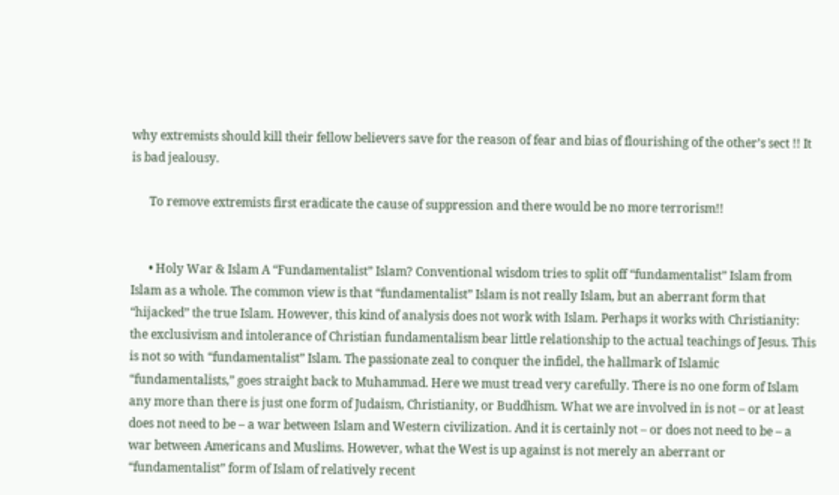why extremists should kill their fellow believers save for the reason of fear and bias of flourishing of the other’s sect !! It is bad jealousy.

      To remove extremists first eradicate the cause of suppression and there would be no more terrorism!!


      • Holy War & Islam A “Fundamentalist” Islam? Conventional wisdom tries to split off “fundamentalist” Islam from Islam as a whole. The common view is that “fundamentalist” Islam is not really Islam, but an aberrant form that “hijacked” the true Islam. However, this kind of analysis does not work with Islam. Perhaps it works with Christianity: the exclusivism and intolerance of Christian fundamentalism bear little relationship to the actual teachings of Jesus. This is not so with “fundamentalist” Islam. The passionate zeal to conquer the infidel, the hallmark of Islamic “fundamentalists,” goes straight back to Muhammad. Here we must tread very carefully. There is no one form of Islam any more than there is just one form of Judaism, Christianity, or Buddhism. What we are involved in is not – or at least does not need to be – a war between Islam and Western civilization. And it is certainly not – or does not need to be – a war between Americans and Muslims. However, what the West is up against is not merely an aberrant or “fundamentalist” form of Islam of relatively recent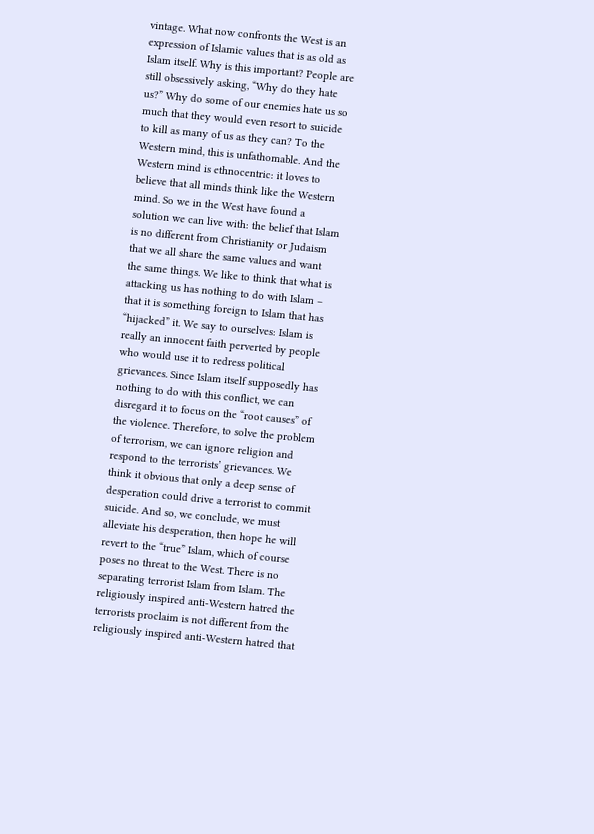vintage. What now confronts the West is an expression of Islamic values that is as old as Islam itself. Why is this important? People are still obsessively asking, “Why do they hate us?” Why do some of our enemies hate us so much that they would even resort to suicide to kill as many of us as they can? To the Western mind, this is unfathomable. And the Western mind is ethnocentric: it loves to believe that all minds think like the Western mind. So we in the West have found a solution we can live with: the belief that Islam is no different from Christianity or Judaism that we all share the same values and want the same things. We like to think that what is attacking us has nothing to do with Islam – that it is something foreign to Islam that has “hijacked” it. We say to ourselves: Islam is really an innocent faith perverted by people who would use it to redress political grievances. Since Islam itself supposedly has nothing to do with this conflict, we can disregard it to focus on the “root causes” of the violence. Therefore, to solve the problem of terrorism, we can ignore religion and respond to the terrorists’ grievances. We think it obvious that only a deep sense of desperation could drive a terrorist to commit suicide. And so, we conclude, we must alleviate his desperation, then hope he will revert to the “true” Islam, which of course poses no threat to the West. There is no separating terrorist Islam from Islam. The religiously inspired anti-Western hatred the terrorists proclaim is not different from the religiously inspired anti-Western hatred that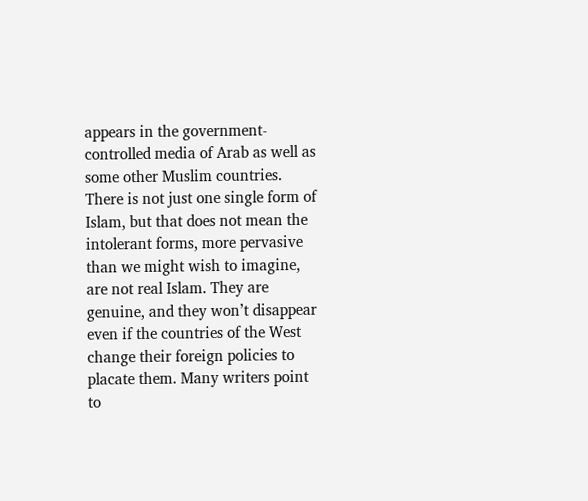appears in the government-controlled media of Arab as well as some other Muslim countries. There is not just one single form of Islam, but that does not mean the intolerant forms, more pervasive than we might wish to imagine, are not real Islam. They are genuine, and they won’t disappear even if the countries of the West change their foreign policies to placate them. Many writers point to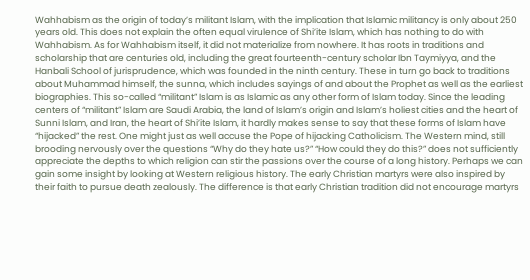Wahhabism as the origin of today’s militant Islam, with the implication that Islamic militancy is only about 250 years old. This does not explain the often equal virulence of Shi’ite Islam, which has nothing to do with Wahhabism. As for Wahhabism itself, it did not materialize from nowhere. It has roots in traditions and scholarship that are centuries old, including the great fourteenth-century scholar Ibn Taymiyya, and the Hanbali School of jurisprudence, which was founded in the ninth century. These in turn go back to traditions about Muhammad himself, the sunna, which includes sayings of and about the Prophet as well as the earliest biographies. This so-called “militant” Islam is as Islamic as any other form of Islam today. Since the leading centers of “militant” Islam are Saudi Arabia, the land of Islam’s origin and Islam’s holiest cities and the heart of Sunni Islam, and Iran, the heart of Shi’ite Islam, it hardly makes sense to say that these forms of Islam have “hijacked” the rest. One might just as well accuse the Pope of hijacking Catholicism. The Western mind, still brooding nervously over the questions “Why do they hate us?” “How could they do this?” does not sufficiently appreciate the depths to which religion can stir the passions over the course of a long history. Perhaps we can gain some insight by looking at Western religious history. The early Christian martyrs were also inspired by their faith to pursue death zealously. The difference is that early Christian tradition did not encourage martyrs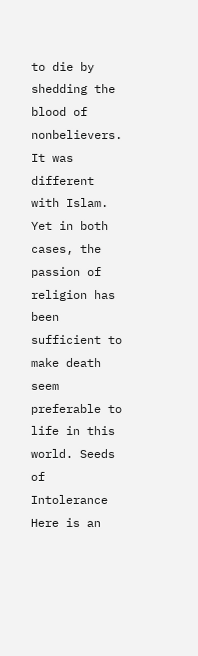to die by shedding the blood of nonbelievers. It was different with Islam. Yet in both cases, the passion of religion has been sufficient to make death seem preferable to life in this world. Seeds of Intolerance Here is an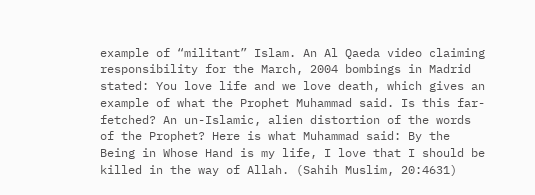example of “militant” Islam. An Al Qaeda video claiming responsibility for the March, 2004 bombings in Madrid stated: You love life and we love death, which gives an example of what the Prophet Muhammad said. Is this far-fetched? An un-Islamic, alien distortion of the words of the Prophet? Here is what Muhammad said: By the Being in Whose Hand is my life, I love that I should be killed in the way of Allah. (Sahih Muslim, 20:4631)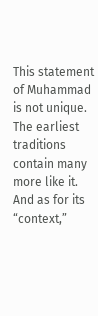This statement of Muhammad is not unique. The earliest traditions contain many more like it. And as for its “context,”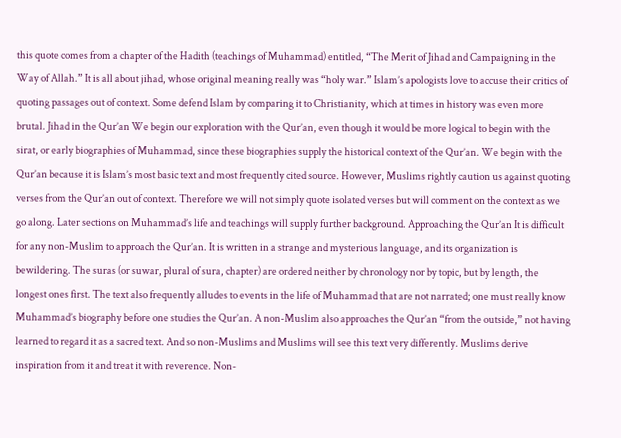this quote comes from a chapter of the Hadith (teachings of Muhammad) entitled, “The Merit of Jihad and Campaigning in the Way of Allah.” It is all about jihad, whose original meaning really was “holy war.” Islam’s apologists love to accuse their critics of quoting passages out of context. Some defend Islam by comparing it to Christianity, which at times in history was even more brutal. Jihad in the Qur’an We begin our exploration with the Qur’an, even though it would be more logical to begin with the sirat, or early biographies of Muhammad, since these biographies supply the historical context of the Qur’an. We begin with the Qur’an because it is Islam’s most basic text and most frequently cited source. However, Muslims rightly caution us against quoting verses from the Qur’an out of context. Therefore we will not simply quote isolated verses but will comment on the context as we go along. Later sections on Muhammad’s life and teachings will supply further background. Approaching the Qur’an It is difficult for any non-Muslim to approach the Qur’an. It is written in a strange and mysterious language, and its organization is bewildering. The suras (or suwar, plural of sura, chapter) are ordered neither by chronology nor by topic, but by length, the longest ones first. The text also frequently alludes to events in the life of Muhammad that are not narrated; one must really know Muhammad’s biography before one studies the Qur’an. A non-Muslim also approaches the Qur’an “from the outside,” not having learned to regard it as a sacred text. And so non-Muslims and Muslims will see this text very differently. Muslims derive inspiration from it and treat it with reverence. Non-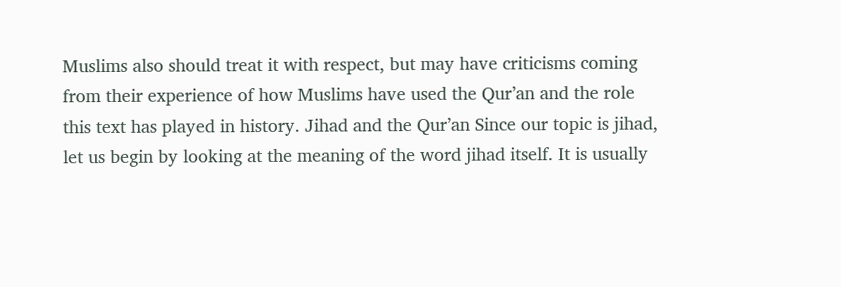Muslims also should treat it with respect, but may have criticisms coming from their experience of how Muslims have used the Qur’an and the role this text has played in history. Jihad and the Qur’an Since our topic is jihad, let us begin by looking at the meaning of the word jihad itself. It is usually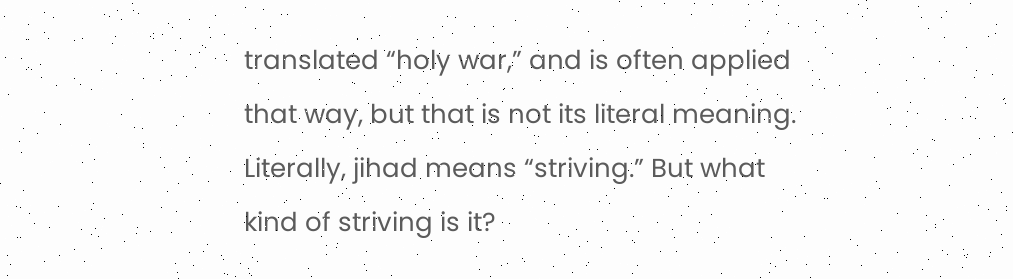translated “holy war,” and is often applied that way, but that is not its literal meaning. Literally, jihad means “striving.” But what kind of striving is it?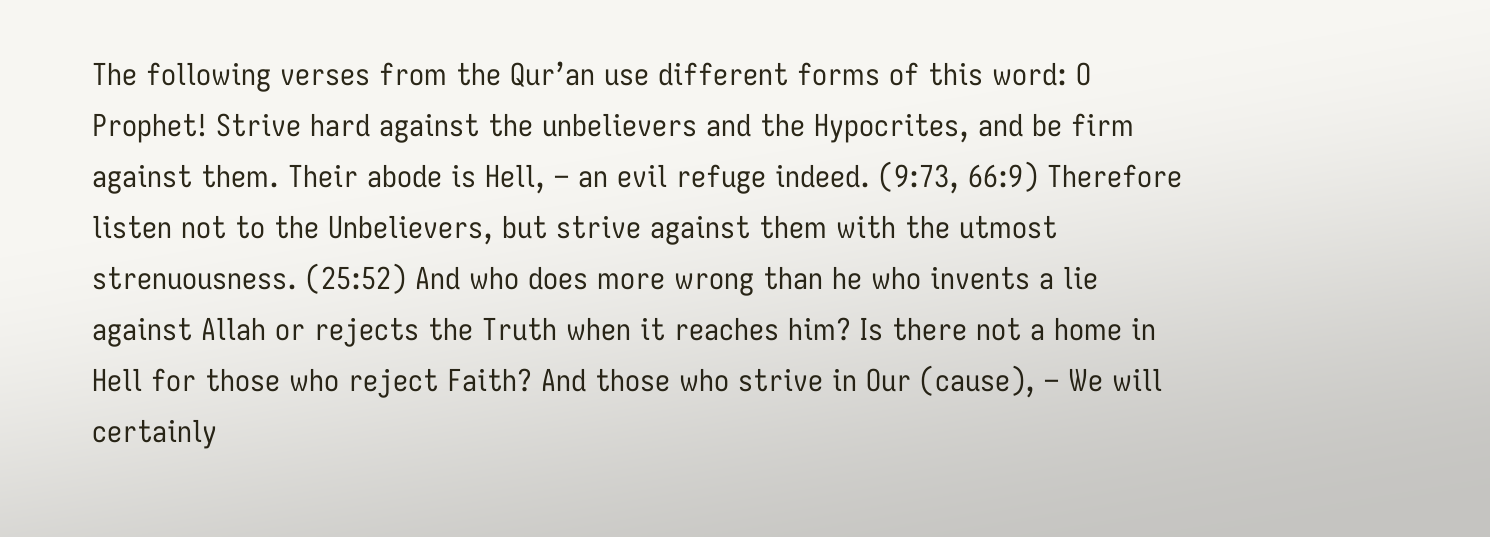The following verses from the Qur’an use different forms of this word: O Prophet! Strive hard against the unbelievers and the Hypocrites, and be firm against them. Their abode is Hell, – an evil refuge indeed. (9:73, 66:9) Therefore listen not to the Unbelievers, but strive against them with the utmost strenuousness. (25:52) And who does more wrong than he who invents a lie against Allah or rejects the Truth when it reaches him? Is there not a home in Hell for those who reject Faith? And those who strive in Our (cause), – We will certainly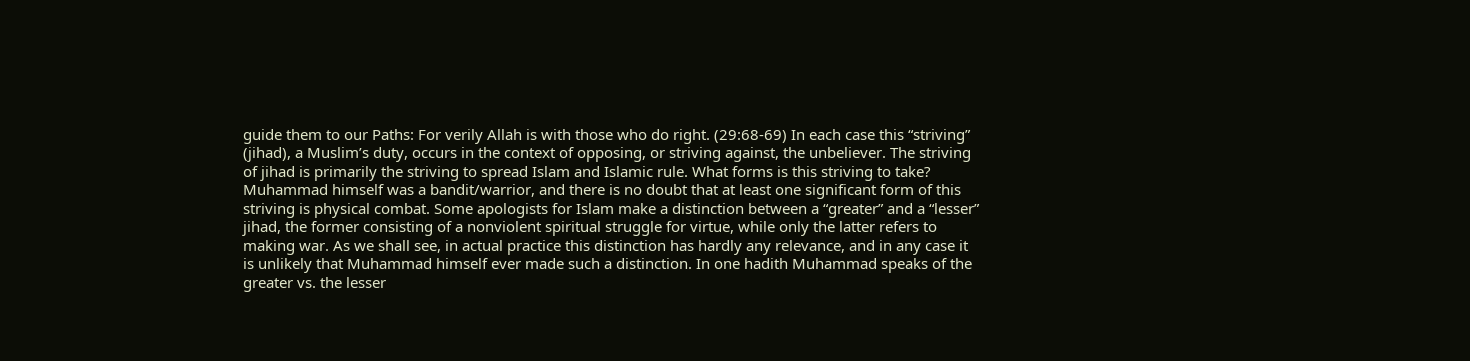guide them to our Paths: For verily Allah is with those who do right. (29:68-69) In each case this “striving” (jihad), a Muslim’s duty, occurs in the context of opposing, or striving against, the unbeliever. The striving of jihad is primarily the striving to spread Islam and Islamic rule. What forms is this striving to take? Muhammad himself was a bandit/warrior, and there is no doubt that at least one significant form of this striving is physical combat. Some apologists for Islam make a distinction between a “greater” and a “lesser” jihad, the former consisting of a nonviolent spiritual struggle for virtue, while only the latter refers to making war. As we shall see, in actual practice this distinction has hardly any relevance, and in any case it is unlikely that Muhammad himself ever made such a distinction. In one hadith Muhammad speaks of the greater vs. the lesser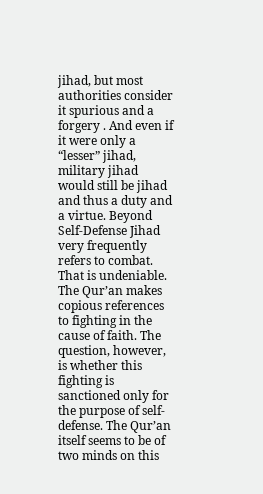jihad, but most authorities consider it spurious and a forgery . And even if it were only a “lesser” jihad, military jihad would still be jihad and thus a duty and a virtue. Beyond Self-Defense Jihad very frequently refers to combat. That is undeniable. The Qur’an makes copious references to fighting in the cause of faith. The question, however, is whether this fighting is sanctioned only for the purpose of self-defense. The Qur’an itself seems to be of two minds on this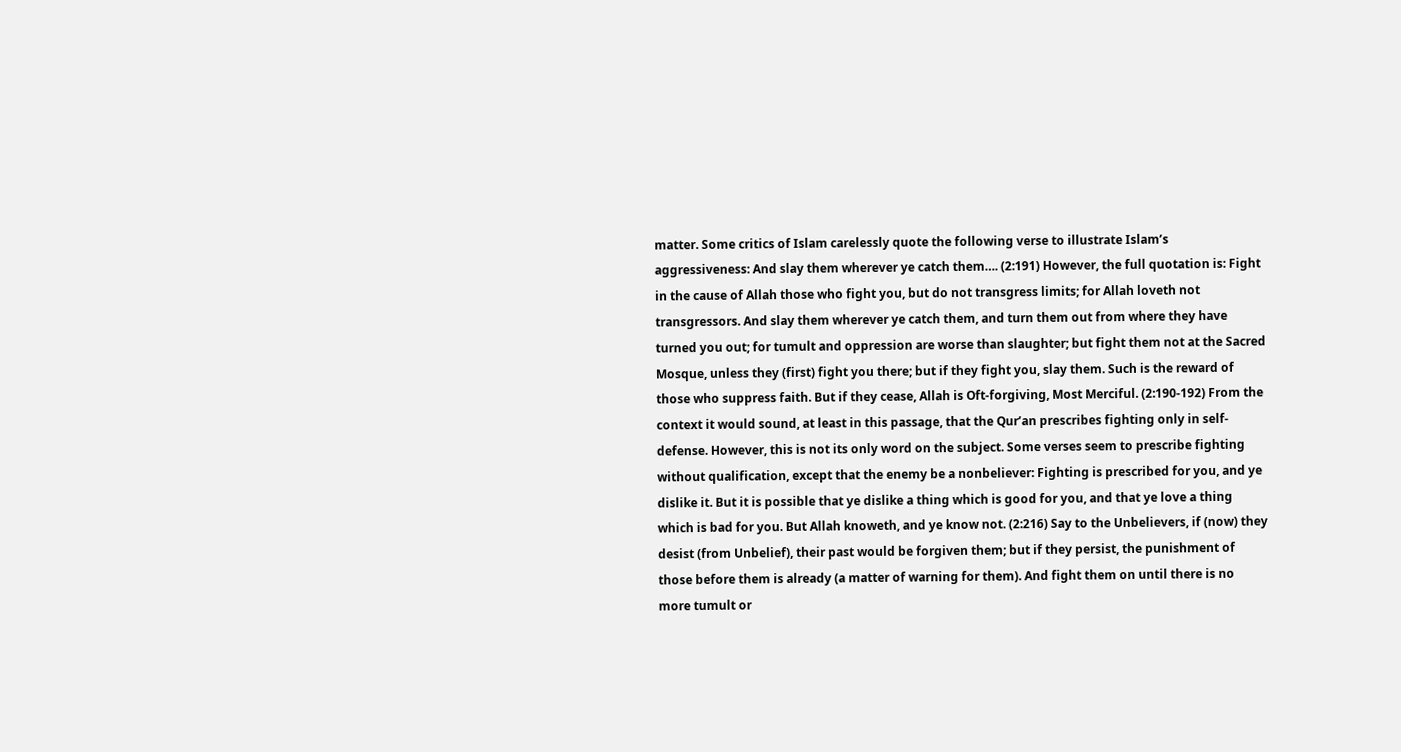matter. Some critics of Islam carelessly quote the following verse to illustrate Islam’s aggressiveness: And slay them wherever ye catch them…. (2:191) However, the full quotation is: Fight in the cause of Allah those who fight you, but do not transgress limits; for Allah loveth not transgressors. And slay them wherever ye catch them, and turn them out from where they have turned you out; for tumult and oppression are worse than slaughter; but fight them not at the Sacred Mosque, unless they (first) fight you there; but if they fight you, slay them. Such is the reward of those who suppress faith. But if they cease, Allah is Oft-forgiving, Most Merciful. (2:190-192) From the context it would sound, at least in this passage, that the Qur’an prescribes fighting only in self-defense. However, this is not its only word on the subject. Some verses seem to prescribe fighting without qualification, except that the enemy be a nonbeliever: Fighting is prescribed for you, and ye dislike it. But it is possible that ye dislike a thing which is good for you, and that ye love a thing which is bad for you. But Allah knoweth, and ye know not. (2:216) Say to the Unbelievers, if (now) they desist (from Unbelief), their past would be forgiven them; but if they persist, the punishment of those before them is already (a matter of warning for them). And fight them on until there is no more tumult or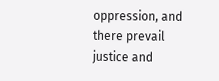oppression, and there prevail justice and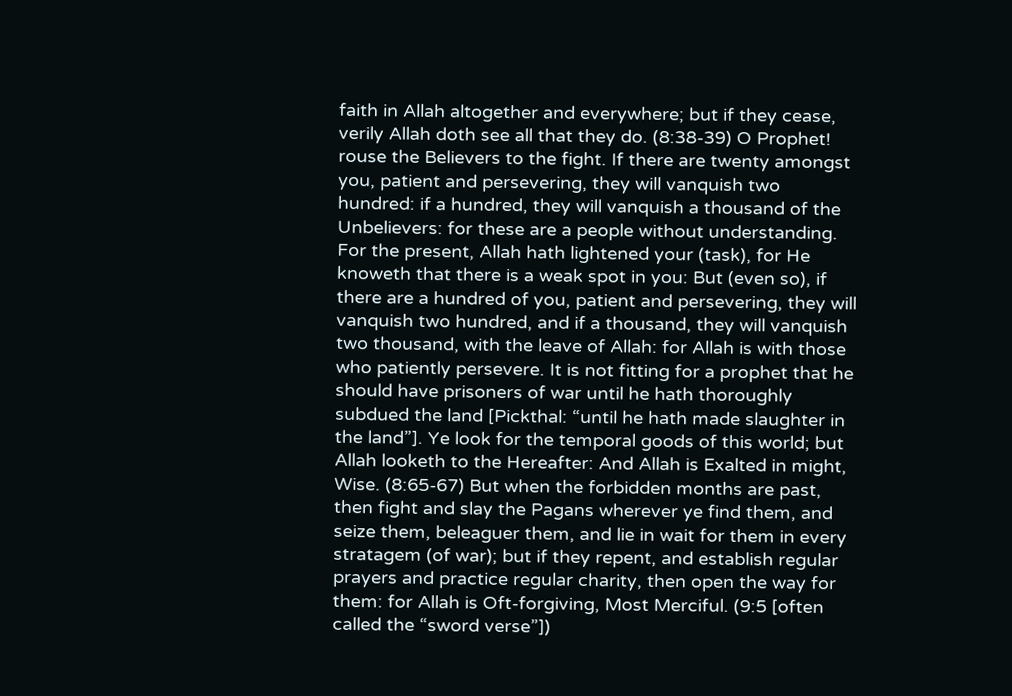faith in Allah altogether and everywhere; but if they cease, verily Allah doth see all that they do. (8:38-39) O Prophet! rouse the Believers to the fight. If there are twenty amongst you, patient and persevering, they will vanquish two hundred: if a hundred, they will vanquish a thousand of the Unbelievers: for these are a people without understanding. For the present, Allah hath lightened your (task), for He knoweth that there is a weak spot in you: But (even so), if there are a hundred of you, patient and persevering, they will vanquish two hundred, and if a thousand, they will vanquish two thousand, with the leave of Allah: for Allah is with those who patiently persevere. It is not fitting for a prophet that he should have prisoners of war until he hath thoroughly subdued the land [Pickthal: “until he hath made slaughter in the land”]. Ye look for the temporal goods of this world; but Allah looketh to the Hereafter: And Allah is Exalted in might, Wise. (8:65-67) But when the forbidden months are past, then fight and slay the Pagans wherever ye find them, and seize them, beleaguer them, and lie in wait for them in every stratagem (of war); but if they repent, and establish regular prayers and practice regular charity, then open the way for them: for Allah is Oft-forgiving, Most Merciful. (9:5 [often called the “sword verse”])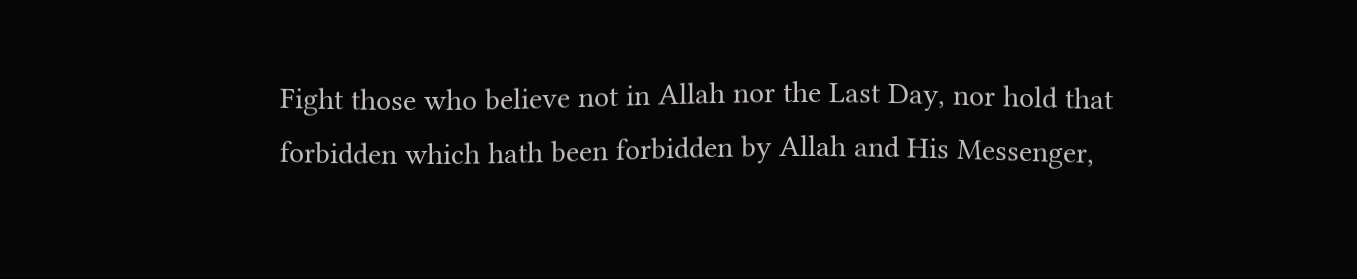Fight those who believe not in Allah nor the Last Day, nor hold that forbidden which hath been forbidden by Allah and His Messenger,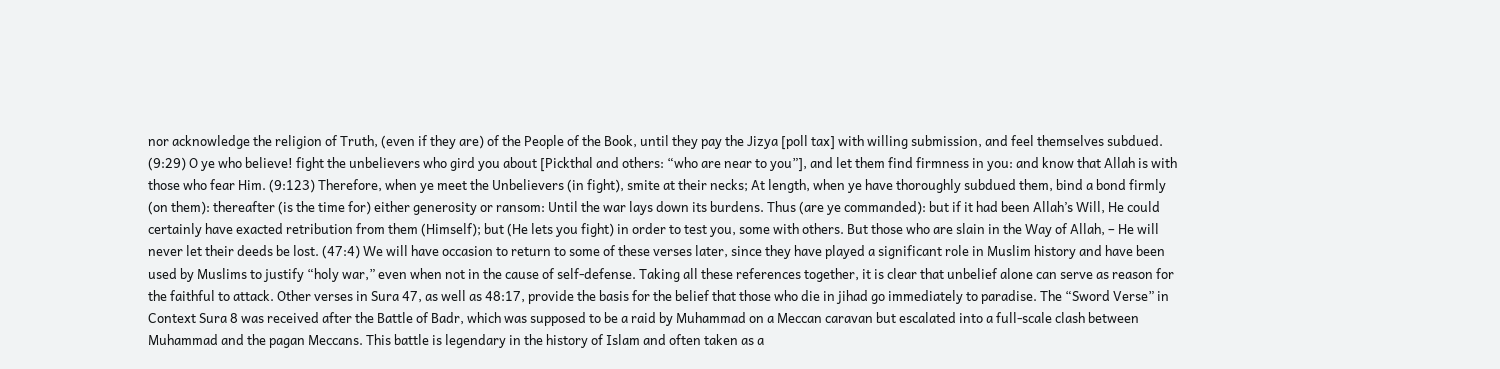nor acknowledge the religion of Truth, (even if they are) of the People of the Book, until they pay the Jizya [poll tax] with willing submission, and feel themselves subdued. (9:29) O ye who believe! fight the unbelievers who gird you about [Pickthal and others: “who are near to you”], and let them find firmness in you: and know that Allah is with those who fear Him. (9:123) Therefore, when ye meet the Unbelievers (in fight), smite at their necks; At length, when ye have thoroughly subdued them, bind a bond firmly (on them): thereafter (is the time for) either generosity or ransom: Until the war lays down its burdens. Thus (are ye commanded): but if it had been Allah’s Will, He could certainly have exacted retribution from them (Himself); but (He lets you fight) in order to test you, some with others. But those who are slain in the Way of Allah, – He will never let their deeds be lost. (47:4) We will have occasion to return to some of these verses later, since they have played a significant role in Muslim history and have been used by Muslims to justify “holy war,” even when not in the cause of self-defense. Taking all these references together, it is clear that unbelief alone can serve as reason for the faithful to attack. Other verses in Sura 47, as well as 48:17, provide the basis for the belief that those who die in jihad go immediately to paradise. The “Sword Verse” in Context Sura 8 was received after the Battle of Badr, which was supposed to be a raid by Muhammad on a Meccan caravan but escalated into a full-scale clash between Muhammad and the pagan Meccans. This battle is legendary in the history of Islam and often taken as a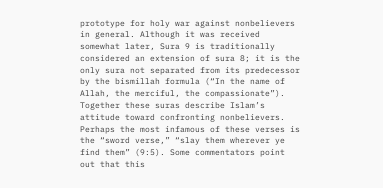prototype for holy war against nonbelievers in general. Although it was received somewhat later, Sura 9 is traditionally considered an extension of sura 8; it is the only sura not separated from its predecessor by the bismillah formula (“In the name of Allah, the merciful, the compassionate”). Together these suras describe Islam’s attitude toward confronting nonbelievers. Perhaps the most infamous of these verses is the “sword verse,” “slay them wherever ye find them” (9:5). Some commentators point out that this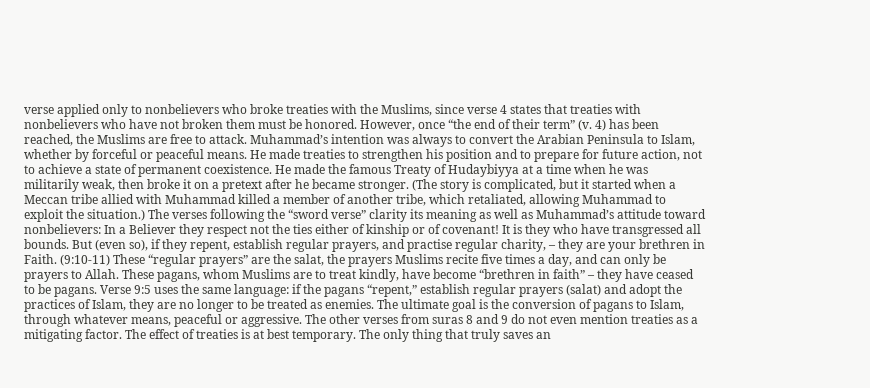verse applied only to nonbelievers who broke treaties with the Muslims, since verse 4 states that treaties with nonbelievers who have not broken them must be honored. However, once “the end of their term” (v. 4) has been reached, the Muslims are free to attack. Muhammad’s intention was always to convert the Arabian Peninsula to Islam, whether by forceful or peaceful means. He made treaties to strengthen his position and to prepare for future action, not to achieve a state of permanent coexistence. He made the famous Treaty of Hudaybiyya at a time when he was militarily weak, then broke it on a pretext after he became stronger. (The story is complicated, but it started when a Meccan tribe allied with Muhammad killed a member of another tribe, which retaliated, allowing Muhammad to exploit the situation.) The verses following the “sword verse” clarity its meaning as well as Muhammad’s attitude toward nonbelievers: In a Believer they respect not the ties either of kinship or of covenant! It is they who have transgressed all bounds. But (even so), if they repent, establish regular prayers, and practise regular charity, – they are your brethren in Faith. (9:10-11) These “regular prayers” are the salat, the prayers Muslims recite five times a day, and can only be prayers to Allah. These pagans, whom Muslims are to treat kindly, have become “brethren in faith” – they have ceased to be pagans. Verse 9:5 uses the same language: if the pagans “repent,” establish regular prayers (salat) and adopt the practices of Islam, they are no longer to be treated as enemies. The ultimate goal is the conversion of pagans to Islam, through whatever means, peaceful or aggressive. The other verses from suras 8 and 9 do not even mention treaties as a mitigating factor. The effect of treaties is at best temporary. The only thing that truly saves an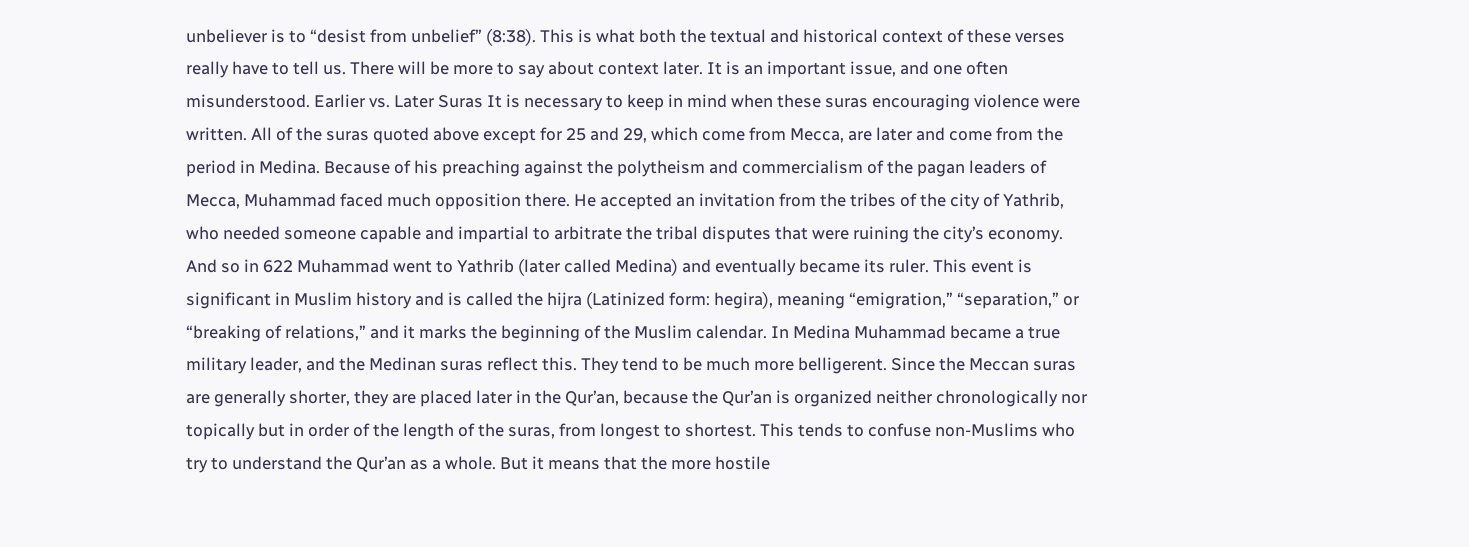unbeliever is to “desist from unbelief” (8:38). This is what both the textual and historical context of these verses really have to tell us. There will be more to say about context later. It is an important issue, and one often misunderstood. Earlier vs. Later Suras It is necessary to keep in mind when these suras encouraging violence were written. All of the suras quoted above except for 25 and 29, which come from Mecca, are later and come from the period in Medina. Because of his preaching against the polytheism and commercialism of the pagan leaders of Mecca, Muhammad faced much opposition there. He accepted an invitation from the tribes of the city of Yathrib, who needed someone capable and impartial to arbitrate the tribal disputes that were ruining the city’s economy. And so in 622 Muhammad went to Yathrib (later called Medina) and eventually became its ruler. This event is significant in Muslim history and is called the hijra (Latinized form: hegira), meaning “emigration,” “separation,” or “breaking of relations,” and it marks the beginning of the Muslim calendar. In Medina Muhammad became a true military leader, and the Medinan suras reflect this. They tend to be much more belligerent. Since the Meccan suras are generally shorter, they are placed later in the Qur’an, because the Qur’an is organized neither chronologically nor topically but in order of the length of the suras, from longest to shortest. This tends to confuse non-Muslims who try to understand the Qur’an as a whole. But it means that the more hostile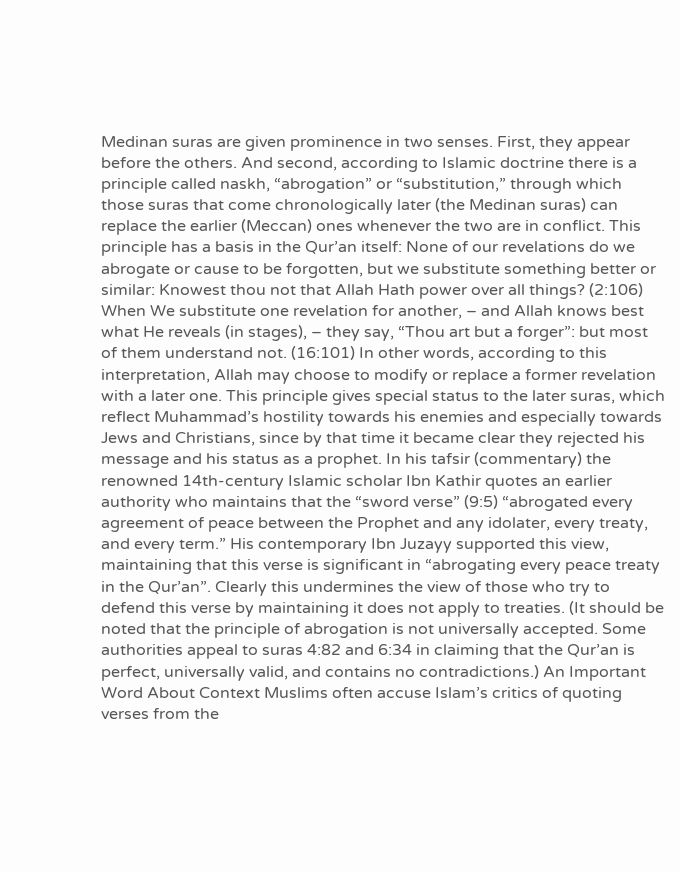Medinan suras are given prominence in two senses. First, they appear before the others. And second, according to Islamic doctrine there is a principle called naskh, “abrogation” or “substitution,” through which those suras that come chronologically later (the Medinan suras) can replace the earlier (Meccan) ones whenever the two are in conflict. This principle has a basis in the Qur’an itself: None of our revelations do we abrogate or cause to be forgotten, but we substitute something better or similar: Knowest thou not that Allah Hath power over all things? (2:106) When We substitute one revelation for another, – and Allah knows best what He reveals (in stages), – they say, “Thou art but a forger”: but most of them understand not. (16:101) In other words, according to this interpretation, Allah may choose to modify or replace a former revelation with a later one. This principle gives special status to the later suras, which reflect Muhammad’s hostility towards his enemies and especially towards Jews and Christians, since by that time it became clear they rejected his message and his status as a prophet. In his tafsir (commentary) the renowned 14th-century Islamic scholar Ibn Kathir quotes an earlier authority who maintains that the “sword verse” (9:5) “abrogated every agreement of peace between the Prophet and any idolater, every treaty, and every term.” His contemporary Ibn Juzayy supported this view, maintaining that this verse is significant in “abrogating every peace treaty in the Qur’an”. Clearly this undermines the view of those who try to defend this verse by maintaining it does not apply to treaties. (It should be noted that the principle of abrogation is not universally accepted. Some authorities appeal to suras 4:82 and 6:34 in claiming that the Qur’an is perfect, universally valid, and contains no contradictions.) An Important Word About Context Muslims often accuse Islam’s critics of quoting verses from the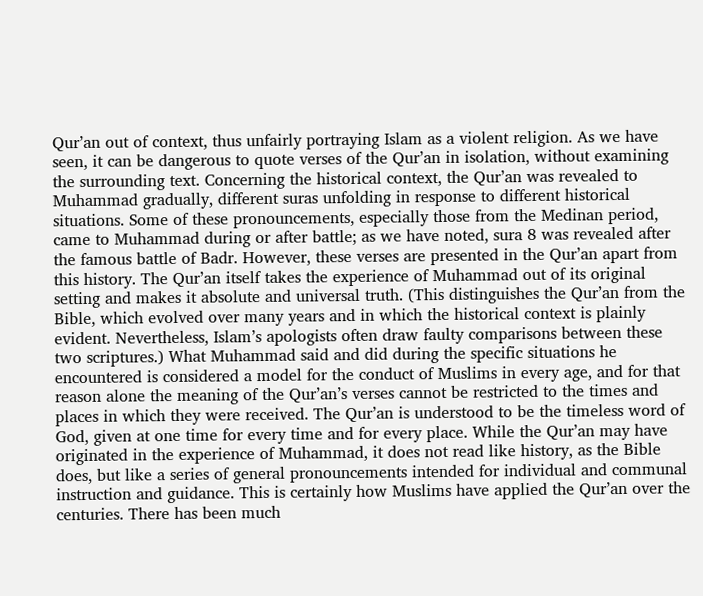Qur’an out of context, thus unfairly portraying Islam as a violent religion. As we have seen, it can be dangerous to quote verses of the Qur’an in isolation, without examining the surrounding text. Concerning the historical context, the Qur’an was revealed to Muhammad gradually, different suras unfolding in response to different historical situations. Some of these pronouncements, especially those from the Medinan period, came to Muhammad during or after battle; as we have noted, sura 8 was revealed after the famous battle of Badr. However, these verses are presented in the Qur’an apart from this history. The Qur’an itself takes the experience of Muhammad out of its original setting and makes it absolute and universal truth. (This distinguishes the Qur’an from the Bible, which evolved over many years and in which the historical context is plainly evident. Nevertheless, Islam’s apologists often draw faulty comparisons between these two scriptures.) What Muhammad said and did during the specific situations he encountered is considered a model for the conduct of Muslims in every age, and for that reason alone the meaning of the Qur’an’s verses cannot be restricted to the times and places in which they were received. The Qur’an is understood to be the timeless word of God, given at one time for every time and for every place. While the Qur’an may have originated in the experience of Muhammad, it does not read like history, as the Bible does, but like a series of general pronouncements intended for individual and communal instruction and guidance. This is certainly how Muslims have applied the Qur’an over the centuries. There has been much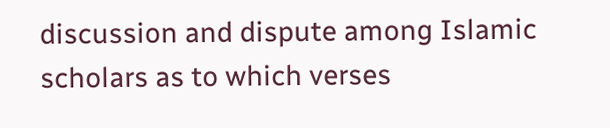discussion and dispute among Islamic scholars as to which verses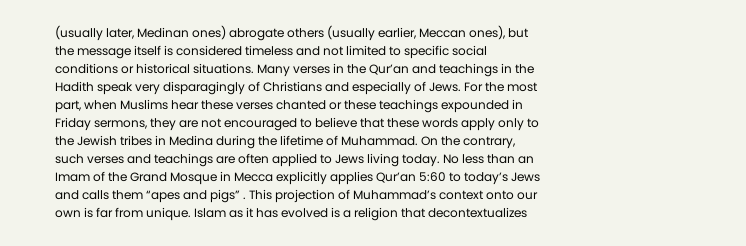(usually later, Medinan ones) abrogate others (usually earlier, Meccan ones), but the message itself is considered timeless and not limited to specific social conditions or historical situations. Many verses in the Qur’an and teachings in the Hadith speak very disparagingly of Christians and especially of Jews. For the most part, when Muslims hear these verses chanted or these teachings expounded in Friday sermons, they are not encouraged to believe that these words apply only to the Jewish tribes in Medina during the lifetime of Muhammad. On the contrary, such verses and teachings are often applied to Jews living today. No less than an Imam of the Grand Mosque in Mecca explicitly applies Qur’an 5:60 to today’s Jews and calls them “apes and pigs” . This projection of Muhammad’s context onto our own is far from unique. Islam as it has evolved is a religion that decontextualizes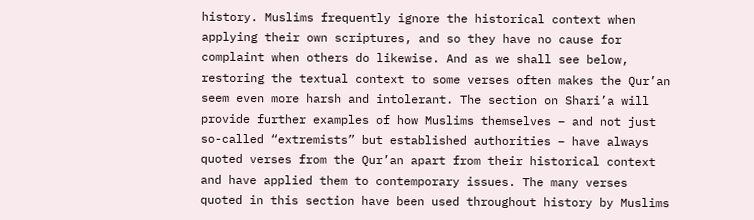history. Muslims frequently ignore the historical context when applying their own scriptures, and so they have no cause for complaint when others do likewise. And as we shall see below, restoring the textual context to some verses often makes the Qur’an seem even more harsh and intolerant. The section on Shari’a will provide further examples of how Muslims themselves – and not just so-called “extremists” but established authorities – have always quoted verses from the Qur’an apart from their historical context and have applied them to contemporary issues. The many verses quoted in this section have been used throughout history by Muslims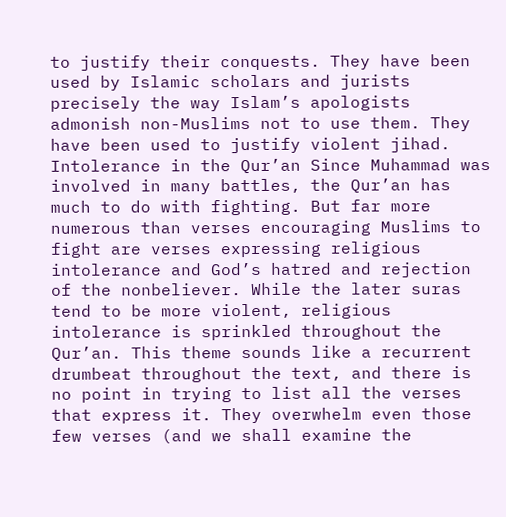to justify their conquests. They have been used by Islamic scholars and jurists precisely the way Islam’s apologists admonish non-Muslims not to use them. They have been used to justify violent jihad. Intolerance in the Qur’an Since Muhammad was involved in many battles, the Qur’an has much to do with fighting. But far more numerous than verses encouraging Muslims to fight are verses expressing religious intolerance and God’s hatred and rejection of the nonbeliever. While the later suras tend to be more violent, religious intolerance is sprinkled throughout the Qur’an. This theme sounds like a recurrent drumbeat throughout the text, and there is no point in trying to list all the verses that express it. They overwhelm even those few verses (and we shall examine the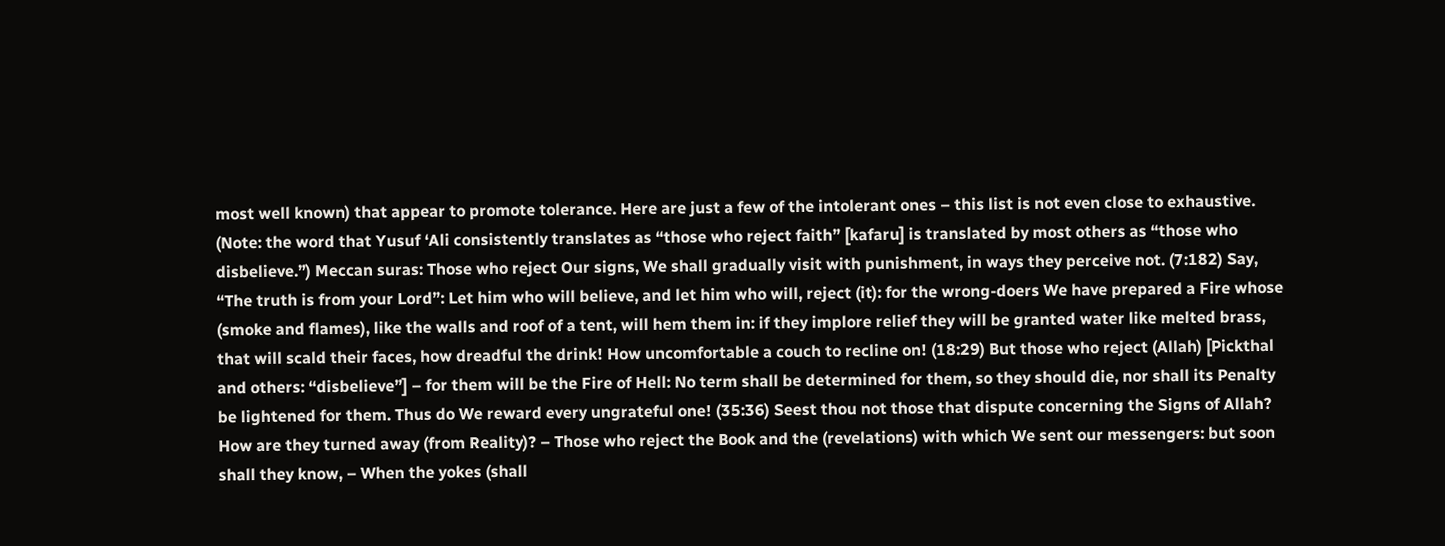most well known) that appear to promote tolerance. Here are just a few of the intolerant ones – this list is not even close to exhaustive. (Note: the word that Yusuf ‘Ali consistently translates as “those who reject faith” [kafaru] is translated by most others as “those who disbelieve.”) Meccan suras: Those who reject Our signs, We shall gradually visit with punishment, in ways they perceive not. (7:182) Say, “The truth is from your Lord”: Let him who will believe, and let him who will, reject (it): for the wrong-doers We have prepared a Fire whose (smoke and flames), like the walls and roof of a tent, will hem them in: if they implore relief they will be granted water like melted brass, that will scald their faces, how dreadful the drink! How uncomfortable a couch to recline on! (18:29) But those who reject (Allah) [Pickthal and others: “disbelieve”] – for them will be the Fire of Hell: No term shall be determined for them, so they should die, nor shall its Penalty be lightened for them. Thus do We reward every ungrateful one! (35:36) Seest thou not those that dispute concerning the Signs of Allah? How are they turned away (from Reality)? – Those who reject the Book and the (revelations) with which We sent our messengers: but soon shall they know, – When the yokes (shall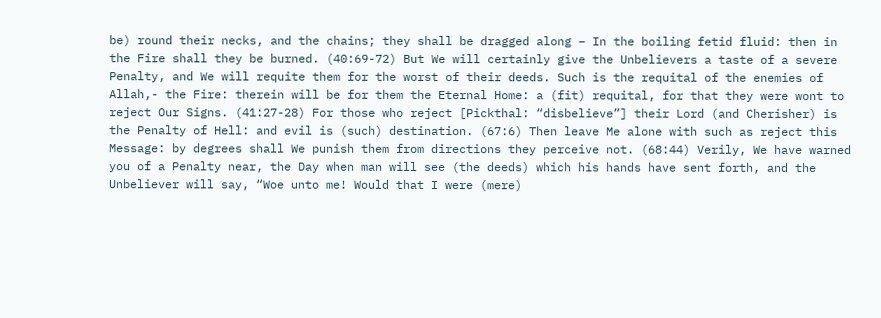be) round their necks, and the chains; they shall be dragged along – In the boiling fetid fluid: then in the Fire shall they be burned. (40:69-72) But We will certainly give the Unbelievers a taste of a severe Penalty, and We will requite them for the worst of their deeds. Such is the requital of the enemies of Allah,- the Fire: therein will be for them the Eternal Home: a (fit) requital, for that they were wont to reject Our Signs. (41:27-28) For those who reject [Pickthal: “disbelieve”] their Lord (and Cherisher) is the Penalty of Hell: and evil is (such) destination. (67:6) Then leave Me alone with such as reject this Message: by degrees shall We punish them from directions they perceive not. (68:44) Verily, We have warned you of a Penalty near, the Day when man will see (the deeds) which his hands have sent forth, and the Unbeliever will say, “Woe unto me! Would that I were (mere)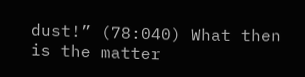dust!” (78:040) What then is the matter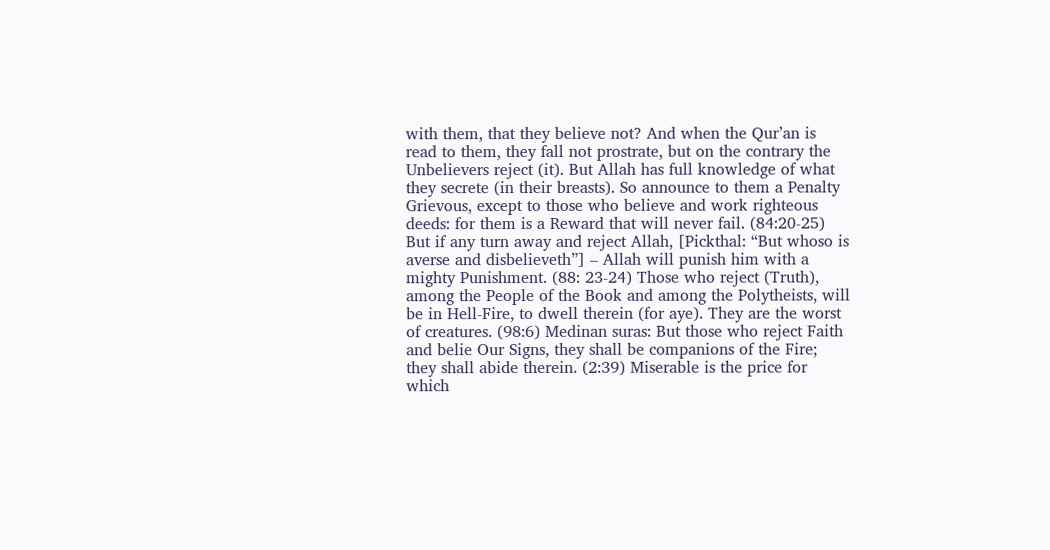with them, that they believe not? And when the Qur’an is read to them, they fall not prostrate, but on the contrary the Unbelievers reject (it). But Allah has full knowledge of what they secrete (in their breasts). So announce to them a Penalty Grievous, except to those who believe and work righteous deeds: for them is a Reward that will never fail. (84:20-25) But if any turn away and reject Allah, [Pickthal: “But whoso is averse and disbelieveth”] – Allah will punish him with a mighty Punishment. (88: 23-24) Those who reject (Truth), among the People of the Book and among the Polytheists, will be in Hell-Fire, to dwell therein (for aye). They are the worst of creatures. (98:6) Medinan suras: But those who reject Faith and belie Our Signs, they shall be companions of the Fire; they shall abide therein. (2:39) Miserable is the price for which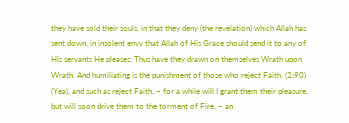they have sold their souls, in that they deny (the revelation) which Allah has sent down, in insolent envy that Allah of His Grace should send it to any of His servants He pleases: Thus have they drawn on themselves Wrath upon Wrath. And humiliating is the punishment of those who reject Faith. (2:90) (Yea), and such as reject Faith, – for a while will I grant them their pleasure, but will soon drive them to the torment of Fire, – an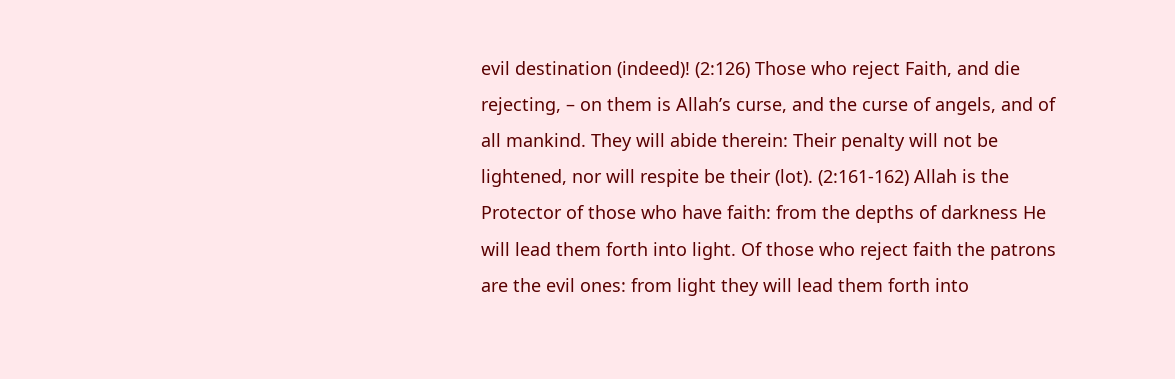evil destination (indeed)! (2:126) Those who reject Faith, and die rejecting, – on them is Allah’s curse, and the curse of angels, and of all mankind. They will abide therein: Their penalty will not be lightened, nor will respite be their (lot). (2:161-162) Allah is the Protector of those who have faith: from the depths of darkness He will lead them forth into light. Of those who reject faith the patrons are the evil ones: from light they will lead them forth into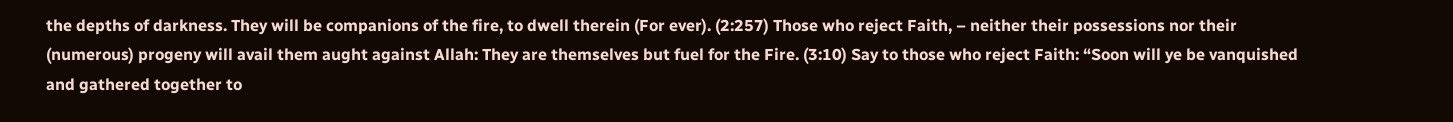the depths of darkness. They will be companions of the fire, to dwell therein (For ever). (2:257) Those who reject Faith, – neither their possessions nor their (numerous) progeny will avail them aught against Allah: They are themselves but fuel for the Fire. (3:10) Say to those who reject Faith: “Soon will ye be vanquished and gathered together to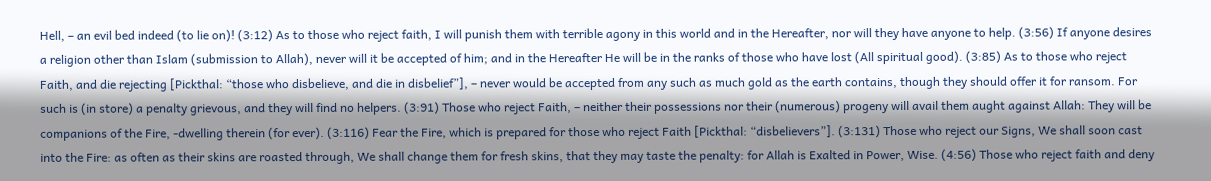Hell, – an evil bed indeed (to lie on)! (3:12) As to those who reject faith, I will punish them with terrible agony in this world and in the Hereafter, nor will they have anyone to help. (3:56) If anyone desires a religion other than Islam (submission to Allah), never will it be accepted of him; and in the Hereafter He will be in the ranks of those who have lost (All spiritual good). (3:85) As to those who reject Faith, and die rejecting [Pickthal: “those who disbelieve, and die in disbelief”], – never would be accepted from any such as much gold as the earth contains, though they should offer it for ransom. For such is (in store) a penalty grievous, and they will find no helpers. (3:91) Those who reject Faith, – neither their possessions nor their (numerous) progeny will avail them aught against Allah: They will be companions of the Fire, -dwelling therein (for ever). (3:116) Fear the Fire, which is prepared for those who reject Faith [Pickthal: “disbelievers”]. (3:131) Those who reject our Signs, We shall soon cast into the Fire: as often as their skins are roasted through, We shall change them for fresh skins, that they may taste the penalty: for Allah is Exalted in Power, Wise. (4:56) Those who reject faith and deny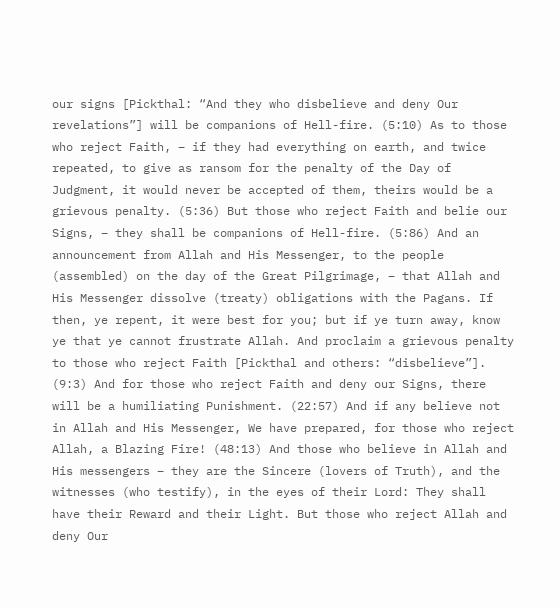our signs [Pickthal: “And they who disbelieve and deny Our revelations”] will be companions of Hell-fire. (5:10) As to those who reject Faith, – if they had everything on earth, and twice repeated, to give as ransom for the penalty of the Day of Judgment, it would never be accepted of them, theirs would be a grievous penalty. (5:36) But those who reject Faith and belie our Signs, – they shall be companions of Hell-fire. (5:86) And an announcement from Allah and His Messenger, to the people (assembled) on the day of the Great Pilgrimage, – that Allah and His Messenger dissolve (treaty) obligations with the Pagans. If then, ye repent, it were best for you; but if ye turn away, know ye that ye cannot frustrate Allah. And proclaim a grievous penalty to those who reject Faith [Pickthal and others: “disbelieve”]. (9:3) And for those who reject Faith and deny our Signs, there will be a humiliating Punishment. (22:57) And if any believe not in Allah and His Messenger, We have prepared, for those who reject Allah, a Blazing Fire! (48:13) And those who believe in Allah and His messengers – they are the Sincere (lovers of Truth), and the witnesses (who testify), in the eyes of their Lord: They shall have their Reward and their Light. But those who reject Allah and deny Our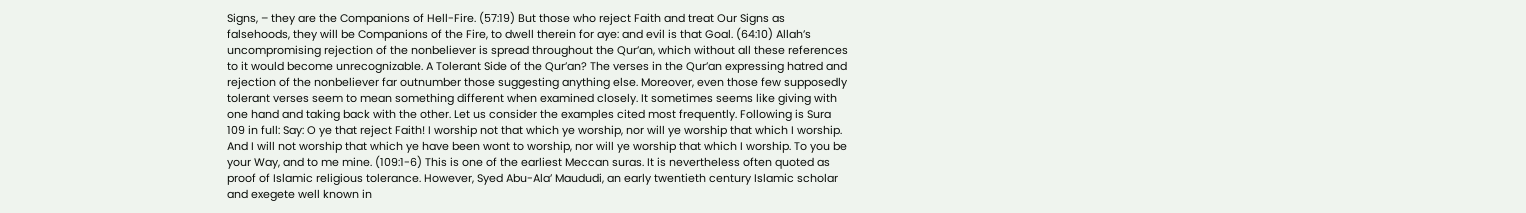Signs, – they are the Companions of Hell-Fire. (57:19) But those who reject Faith and treat Our Signs as falsehoods, they will be Companions of the Fire, to dwell therein for aye: and evil is that Goal. (64:10) Allah’s uncompromising rejection of the nonbeliever is spread throughout the Qur’an, which without all these references to it would become unrecognizable. A Tolerant Side of the Qur’an? The verses in the Qur’an expressing hatred and rejection of the nonbeliever far outnumber those suggesting anything else. Moreover, even those few supposedly tolerant verses seem to mean something different when examined closely. It sometimes seems like giving with one hand and taking back with the other. Let us consider the examples cited most frequently. Following is Sura 109 in full: Say: O ye that reject Faith! I worship not that which ye worship, nor will ye worship that which I worship. And I will not worship that which ye have been wont to worship, nor will ye worship that which I worship. To you be your Way, and to me mine. (109:1-6) This is one of the earliest Meccan suras. It is nevertheless often quoted as proof of Islamic religious tolerance. However, Syed Abu-Ala’ Maududi, an early twentieth century Islamic scholar and exegete well known in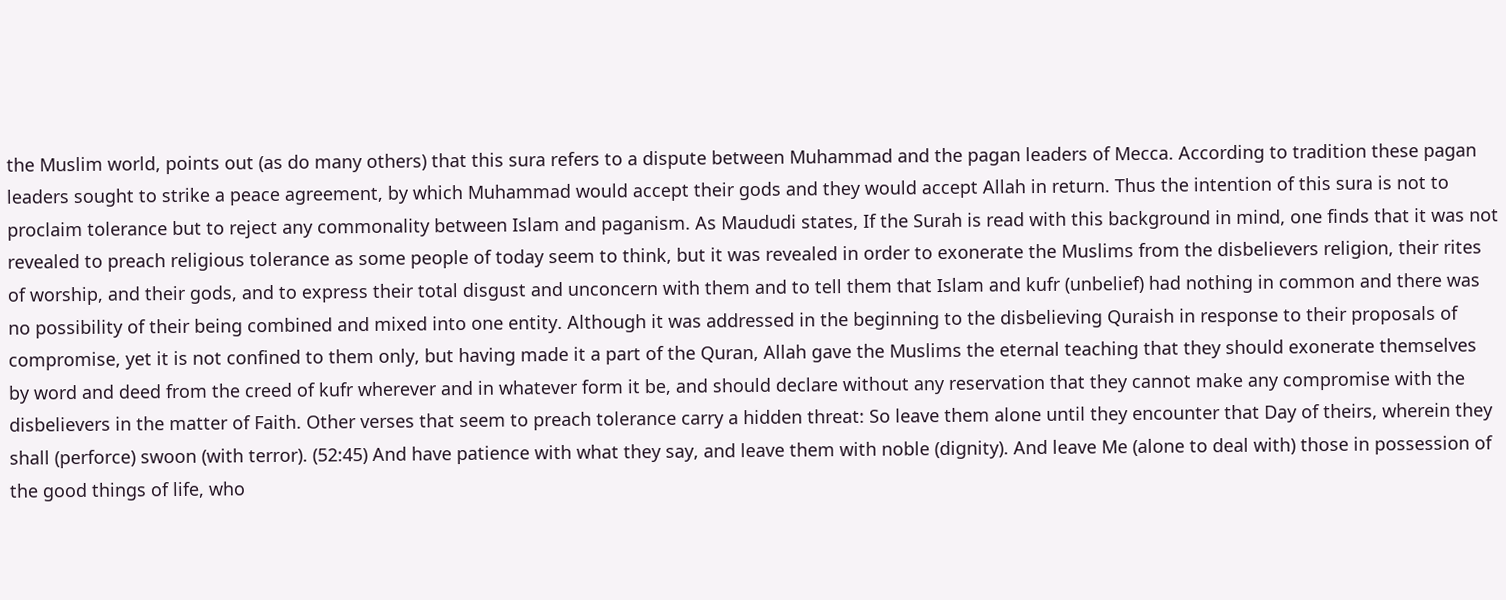the Muslim world, points out (as do many others) that this sura refers to a dispute between Muhammad and the pagan leaders of Mecca. According to tradition these pagan leaders sought to strike a peace agreement, by which Muhammad would accept their gods and they would accept Allah in return. Thus the intention of this sura is not to proclaim tolerance but to reject any commonality between Islam and paganism. As Maududi states, If the Surah is read with this background in mind, one finds that it was not revealed to preach religious tolerance as some people of today seem to think, but it was revealed in order to exonerate the Muslims from the disbelievers religion, their rites of worship, and their gods, and to express their total disgust and unconcern with them and to tell them that Islam and kufr (unbelief) had nothing in common and there was no possibility of their being combined and mixed into one entity. Although it was addressed in the beginning to the disbelieving Quraish in response to their proposals of compromise, yet it is not confined to them only, but having made it a part of the Quran, Allah gave the Muslims the eternal teaching that they should exonerate themselves by word and deed from the creed of kufr wherever and in whatever form it be, and should declare without any reservation that they cannot make any compromise with the disbelievers in the matter of Faith. Other verses that seem to preach tolerance carry a hidden threat: So leave them alone until they encounter that Day of theirs, wherein they shall (perforce) swoon (with terror). (52:45) And have patience with what they say, and leave them with noble (dignity). And leave Me (alone to deal with) those in possession of the good things of life, who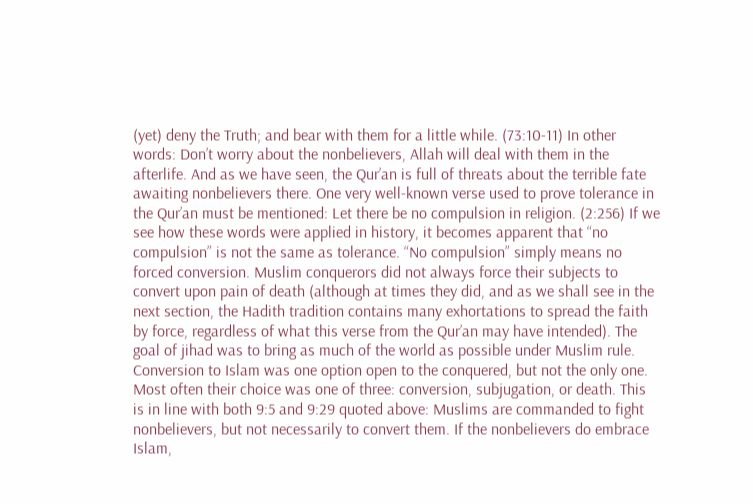(yet) deny the Truth; and bear with them for a little while. (73:10-11) In other words: Don’t worry about the nonbelievers, Allah will deal with them in the afterlife. And as we have seen, the Qur’an is full of threats about the terrible fate awaiting nonbelievers there. One very well-known verse used to prove tolerance in the Qur’an must be mentioned: Let there be no compulsion in religion. (2:256) If we see how these words were applied in history, it becomes apparent that “no compulsion” is not the same as tolerance. “No compulsion” simply means no forced conversion. Muslim conquerors did not always force their subjects to convert upon pain of death (although at times they did, and as we shall see in the next section, the Hadith tradition contains many exhortations to spread the faith by force, regardless of what this verse from the Qur’an may have intended). The goal of jihad was to bring as much of the world as possible under Muslim rule. Conversion to Islam was one option open to the conquered, but not the only one. Most often their choice was one of three: conversion, subjugation, or death. This is in line with both 9:5 and 9:29 quoted above: Muslims are commanded to fight nonbelievers, but not necessarily to convert them. If the nonbelievers do embrace Islam,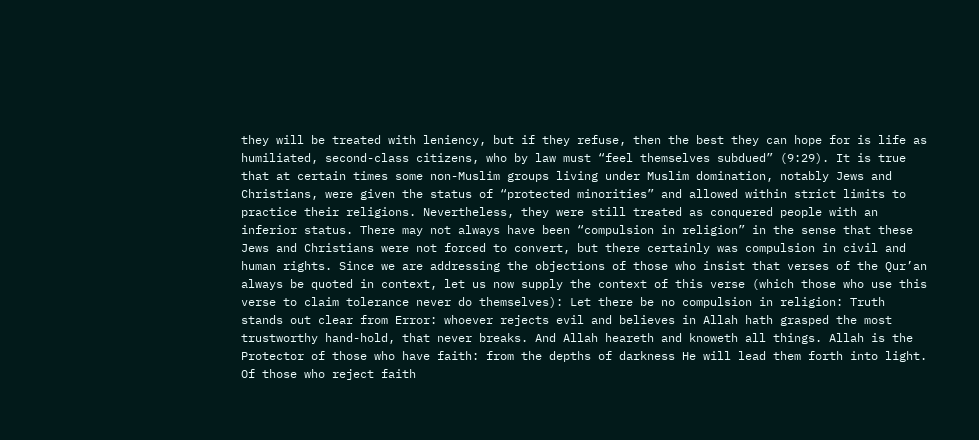they will be treated with leniency, but if they refuse, then the best they can hope for is life as humiliated, second-class citizens, who by law must “feel themselves subdued” (9:29). It is true that at certain times some non-Muslim groups living under Muslim domination, notably Jews and Christians, were given the status of “protected minorities” and allowed within strict limits to practice their religions. Nevertheless, they were still treated as conquered people with an inferior status. There may not always have been “compulsion in religion” in the sense that these Jews and Christians were not forced to convert, but there certainly was compulsion in civil and human rights. Since we are addressing the objections of those who insist that verses of the Qur’an always be quoted in context, let us now supply the context of this verse (which those who use this verse to claim tolerance never do themselves): Let there be no compulsion in religion: Truth stands out clear from Error: whoever rejects evil and believes in Allah hath grasped the most trustworthy hand-hold, that never breaks. And Allah heareth and knoweth all things. Allah is the Protector of those who have faith: from the depths of darkness He will lead them forth into light. Of those who reject faith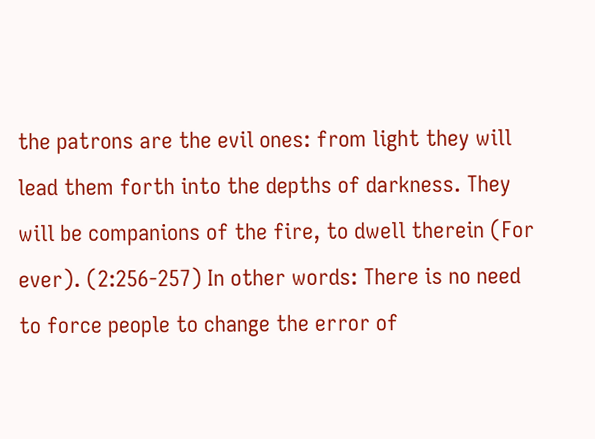the patrons are the evil ones: from light they will lead them forth into the depths of darkness. They will be companions of the fire, to dwell therein (For ever). (2:256-257) In other words: There is no need to force people to change the error of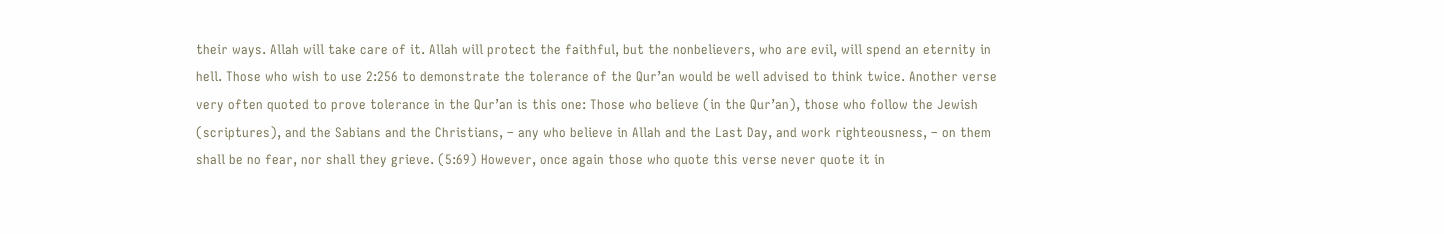their ways. Allah will take care of it. Allah will protect the faithful, but the nonbelievers, who are evil, will spend an eternity in hell. Those who wish to use 2:256 to demonstrate the tolerance of the Qur’an would be well advised to think twice. Another verse very often quoted to prove tolerance in the Qur’an is this one: Those who believe (in the Qur’an), those who follow the Jewish (scriptures), and the Sabians and the Christians, – any who believe in Allah and the Last Day, and work righteousness, – on them shall be no fear, nor shall they grieve. (5:69) However, once again those who quote this verse never quote it in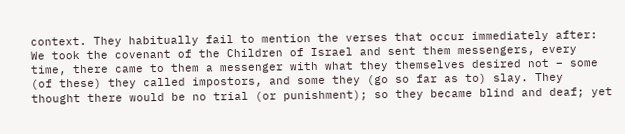context. They habitually fail to mention the verses that occur immediately after: We took the covenant of the Children of Israel and sent them messengers, every time, there came to them a messenger with what they themselves desired not – some (of these) they called impostors, and some they (go so far as to) slay. They thought there would be no trial (or punishment); so they became blind and deaf; yet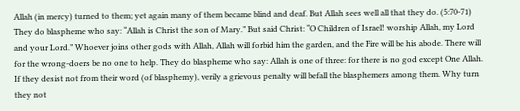Allah (in mercy) turned to them; yet again many of them became blind and deaf. But Allah sees well all that they do. (5:70-71) They do blaspheme who say: “Allah is Christ the son of Mary.” But said Christ: “O Children of Israel! worship Allah, my Lord and your Lord.” Whoever joins other gods with Allah, Allah will forbid him the garden, and the Fire will be his abode. There will for the wrong-doers be no one to help. They do blaspheme who say: Allah is one of three: for there is no god except One Allah. If they desist not from their word (of blasphemy), verily a grievous penalty will befall the blasphemers among them. Why turn they not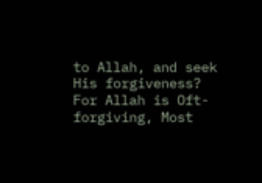to Allah, and seek His forgiveness? For Allah is Oft-forgiving, Most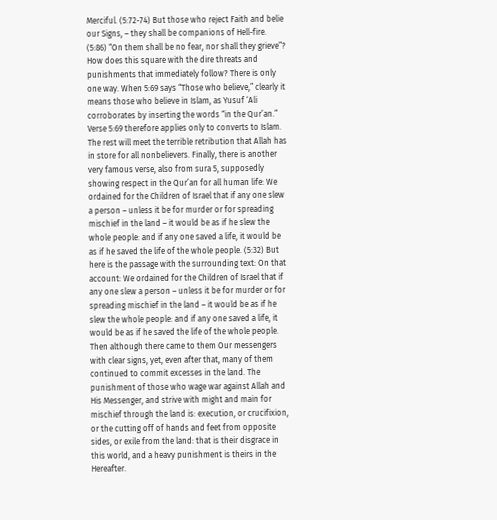Merciful. (5:72-74) But those who reject Faith and belie our Signs, – they shall be companions of Hell-fire. (5:86) “On them shall be no fear, nor shall they grieve”? How does this square with the dire threats and punishments that immediately follow? There is only one way. When 5:69 says “Those who believe,” clearly it means those who believe in Islam, as Yusuf ‘Ali corroborates by inserting the words “in the Qur’an.” Verse 5:69 therefore applies only to converts to Islam. The rest will meet the terrible retribution that Allah has in store for all nonbelievers. Finally, there is another very famous verse, also from sura 5, supposedly showing respect in the Qur’an for all human life: We ordained for the Children of Israel that if any one slew a person – unless it be for murder or for spreading mischief in the land – it would be as if he slew the whole people: and if any one saved a life, it would be as if he saved the life of the whole people. (5:32) But here is the passage with the surrounding text: On that account: We ordained for the Children of Israel that if any one slew a person – unless it be for murder or for spreading mischief in the land – it would be as if he slew the whole people: and if any one saved a life, it would be as if he saved the life of the whole people. Then although there came to them Our messengers with clear signs, yet, even after that, many of them continued to commit excesses in the land. The punishment of those who wage war against Allah and His Messenger, and strive with might and main for mischief through the land is: execution, or crucifixion, or the cutting off of hands and feet from opposite sides, or exile from the land: that is their disgrace in this world, and a heavy punishment is theirs in the Hereafter.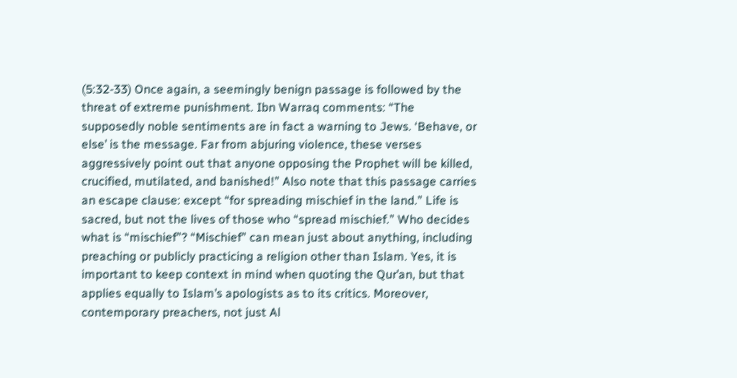(5:32-33) Once again, a seemingly benign passage is followed by the threat of extreme punishment. Ibn Warraq comments: “The supposedly noble sentiments are in fact a warning to Jews. ‘Behave, or else’ is the message. Far from abjuring violence, these verses aggressively point out that anyone opposing the Prophet will be killed, crucified, mutilated, and banished!” Also note that this passage carries an escape clause: except “for spreading mischief in the land.” Life is sacred, but not the lives of those who “spread mischief.” Who decides what is “mischief”? “Mischief” can mean just about anything, including preaching or publicly practicing a religion other than Islam. Yes, it is important to keep context in mind when quoting the Qur’an, but that applies equally to Islam’s apologists as to its critics. Moreover, contemporary preachers, not just Al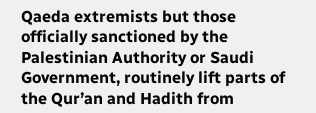Qaeda extremists but those officially sanctioned by the Palestinian Authority or Saudi Government, routinely lift parts of the Qur’an and Hadith from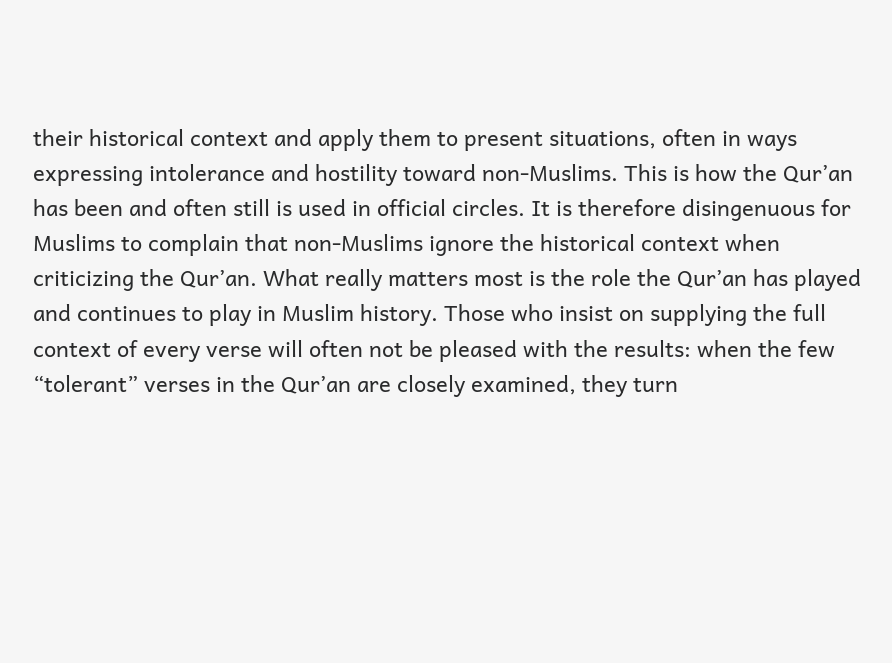their historical context and apply them to present situations, often in ways expressing intolerance and hostility toward non-Muslims. This is how the Qur’an has been and often still is used in official circles. It is therefore disingenuous for Muslims to complain that non-Muslims ignore the historical context when criticizing the Qur’an. What really matters most is the role the Qur’an has played and continues to play in Muslim history. Those who insist on supplying the full context of every verse will often not be pleased with the results: when the few “tolerant” verses in the Qur’an are closely examined, they turn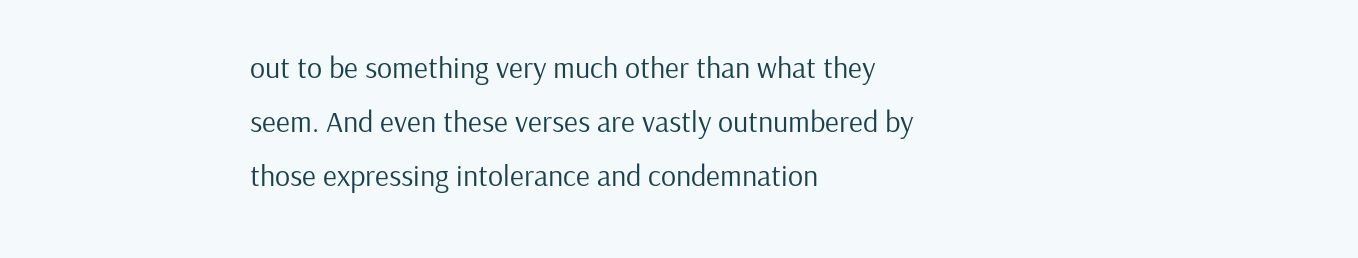out to be something very much other than what they seem. And even these verses are vastly outnumbered by those expressing intolerance and condemnation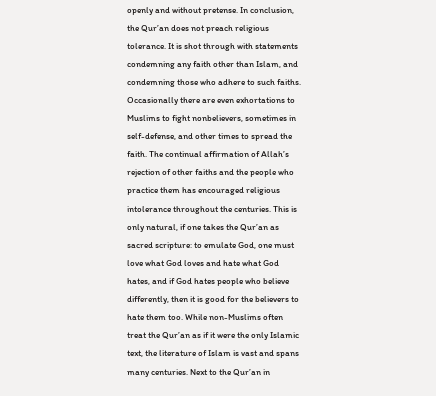openly and without pretense. In conclusion, the Qur’an does not preach religious tolerance. It is shot through with statements condemning any faith other than Islam, and condemning those who adhere to such faiths. Occasionally there are even exhortations to Muslims to fight nonbelievers, sometimes in self-defense, and other times to spread the faith. The continual affirmation of Allah’s rejection of other faiths and the people who practice them has encouraged religious intolerance throughout the centuries. This is only natural, if one takes the Qur’an as sacred scripture: to emulate God, one must love what God loves and hate what God hates, and if God hates people who believe differently, then it is good for the believers to hate them too. While non-Muslims often treat the Qur’an as if it were the only Islamic text, the literature of Islam is vast and spans many centuries. Next to the Qur’an in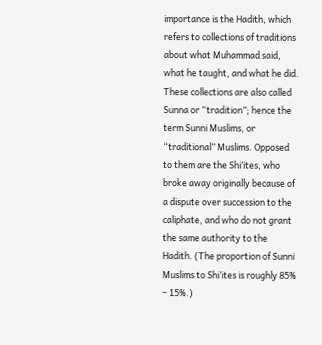importance is the Hadith, which refers to collections of traditions about what Muhammad said, what he taught, and what he did. These collections are also called Sunna or “tradition”; hence the term Sunni Muslims, or “traditional” Muslims. Opposed to them are the Shi’ites, who broke away originally because of a dispute over succession to the caliphate, and who do not grant the same authority to the Hadith. (The proportion of Sunni Muslims to Shi’ites is roughly 85% – 15%.)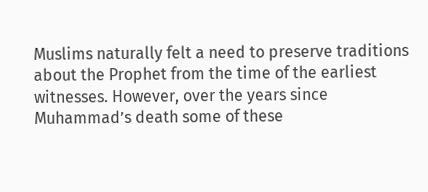Muslims naturally felt a need to preserve traditions about the Prophet from the time of the earliest witnesses. However, over the years since Muhammad’s death some of these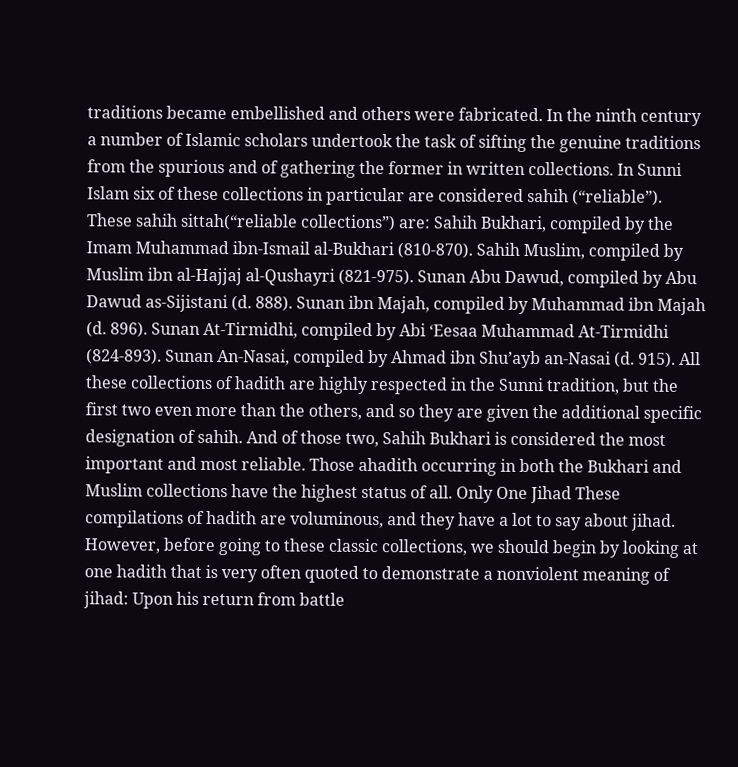traditions became embellished and others were fabricated. In the ninth century a number of Islamic scholars undertook the task of sifting the genuine traditions from the spurious and of gathering the former in written collections. In Sunni Islam six of these collections in particular are considered sahih (“reliable”). These sahih sittah(“reliable collections”) are: Sahih Bukhari, compiled by the Imam Muhammad ibn-Ismail al-Bukhari (810-870). Sahih Muslim, compiled by Muslim ibn al-Hajjaj al-Qushayri (821-975). Sunan Abu Dawud, compiled by Abu Dawud as-Sijistani (d. 888). Sunan ibn Majah, compiled by Muhammad ibn Majah (d. 896). Sunan At-Tirmidhi, compiled by Abi ‘Eesaa Muhammad At-Tirmidhi (824-893). Sunan An-Nasai, compiled by Ahmad ibn Shu’ayb an-Nasai (d. 915). All these collections of hadith are highly respected in the Sunni tradition, but the first two even more than the others, and so they are given the additional specific designation of sahih. And of those two, Sahih Bukhari is considered the most important and most reliable. Those ahadith occurring in both the Bukhari and Muslim collections have the highest status of all. Only One Jihad These compilations of hadith are voluminous, and they have a lot to say about jihad. However, before going to these classic collections, we should begin by looking at one hadith that is very often quoted to demonstrate a nonviolent meaning of jihad: Upon his return from battle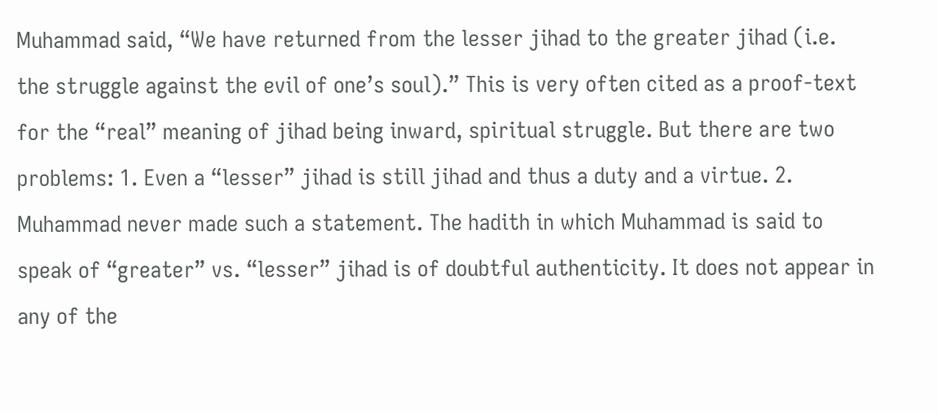Muhammad said, “We have returned from the lesser jihad to the greater jihad (i.e. the struggle against the evil of one’s soul).” This is very often cited as a proof-text for the “real” meaning of jihad being inward, spiritual struggle. But there are two problems: 1. Even a “lesser” jihad is still jihad and thus a duty and a virtue. 2. Muhammad never made such a statement. The hadith in which Muhammad is said to speak of “greater” vs. “lesser” jihad is of doubtful authenticity. It does not appear in any of the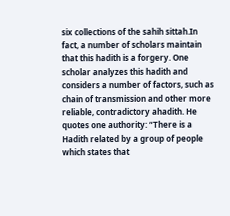six collections of the sahih sittah.In fact, a number of scholars maintain that this hadith is a forgery. One scholar analyzes this hadith and considers a number of factors, such as chain of transmission and other more reliable, contradictory ahadith. He quotes one authority: “There is a Hadith related by a group of people which states that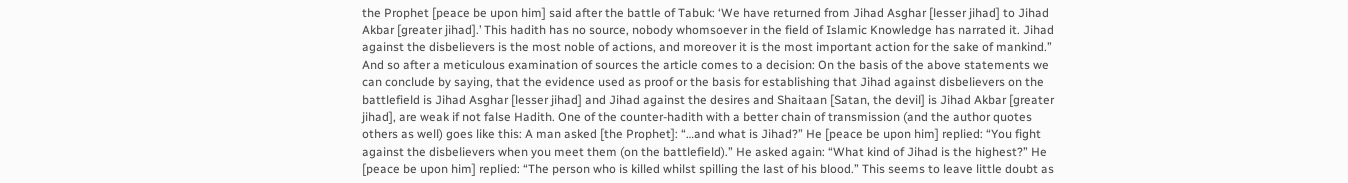the Prophet [peace be upon him] said after the battle of Tabuk: ‘We have returned from Jihad Asghar [lesser jihad] to Jihad Akbar [greater jihad].’ This hadith has no source, nobody whomsoever in the field of Islamic Knowledge has narrated it. Jihad against the disbelievers is the most noble of actions, and moreover it is the most important action for the sake of mankind.” And so after a meticulous examination of sources the article comes to a decision: On the basis of the above statements we can conclude by saying, that the evidence used as proof or the basis for establishing that Jihad against disbelievers on the battlefield is Jihad Asghar [lesser jihad] and Jihad against the desires and Shaitaan [Satan, the devil] is Jihad Akbar [greater jihad], are weak if not false Hadith. One of the counter-hadith with a better chain of transmission (and the author quotes others as well) goes like this: A man asked [the Prophet]: “…and what is Jihad?” He [peace be upon him] replied: “You fight against the disbelievers when you meet them (on the battlefield).” He asked again: “What kind of Jihad is the highest?” He [peace be upon him] replied: “The person who is killed whilst spilling the last of his blood.” This seems to leave little doubt as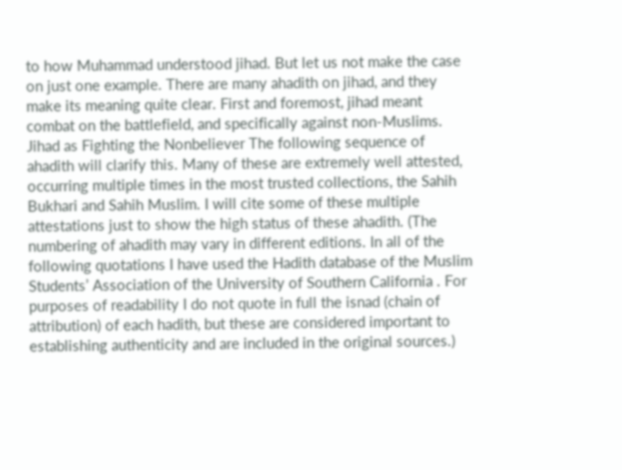to how Muhammad understood jihad. But let us not make the case on just one example. There are many ahadith on jihad, and they make its meaning quite clear. First and foremost, jihad meant combat on the battlefield, and specifically against non-Muslims. Jihad as Fighting the Nonbeliever The following sequence of ahadith will clarify this. Many of these are extremely well attested, occurring multiple times in the most trusted collections, the Sahih Bukhari and Sahih Muslim. I will cite some of these multiple attestations just to show the high status of these ahadith. (The numbering of ahadith may vary in different editions. In all of the following quotations I have used the Hadith database of the Muslim Students’ Association of the University of Southern California . For purposes of readability I do not quote in full the isnad (chain of attribution) of each hadith, but these are considered important to establishing authenticity and are included in the original sources.)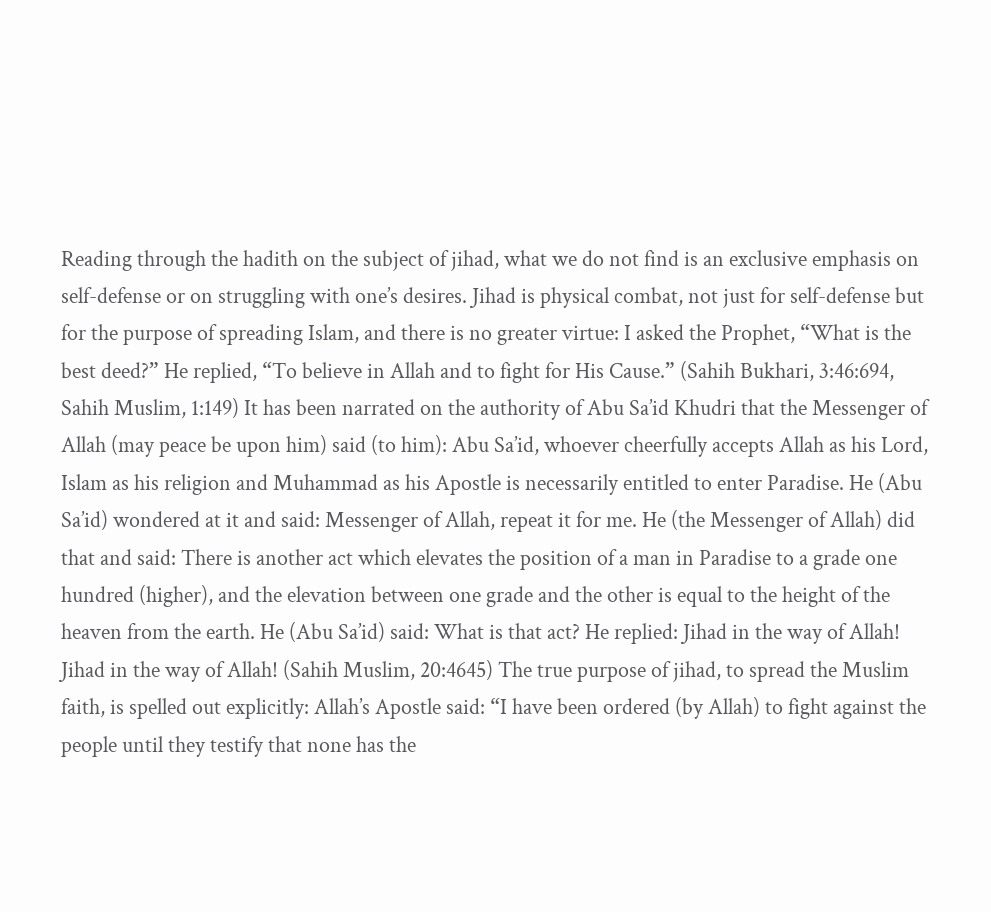Reading through the hadith on the subject of jihad, what we do not find is an exclusive emphasis on self-defense or on struggling with one’s desires. Jihad is physical combat, not just for self-defense but for the purpose of spreading Islam, and there is no greater virtue: I asked the Prophet, “What is the best deed?” He replied, “To believe in Allah and to fight for His Cause.” (Sahih Bukhari, 3:46:694, Sahih Muslim, 1:149) It has been narrated on the authority of Abu Sa’id Khudri that the Messenger of Allah (may peace be upon him) said (to him): Abu Sa’id, whoever cheerfully accepts Allah as his Lord, Islam as his religion and Muhammad as his Apostle is necessarily entitled to enter Paradise. He (Abu Sa’id) wondered at it and said: Messenger of Allah, repeat it for me. He (the Messenger of Allah) did that and said: There is another act which elevates the position of a man in Paradise to a grade one hundred (higher), and the elevation between one grade and the other is equal to the height of the heaven from the earth. He (Abu Sa’id) said: What is that act? He replied: Jihad in the way of Allah! Jihad in the way of Allah! (Sahih Muslim, 20:4645) The true purpose of jihad, to spread the Muslim faith, is spelled out explicitly: Allah’s Apostle said: “I have been ordered (by Allah) to fight against the people until they testify that none has the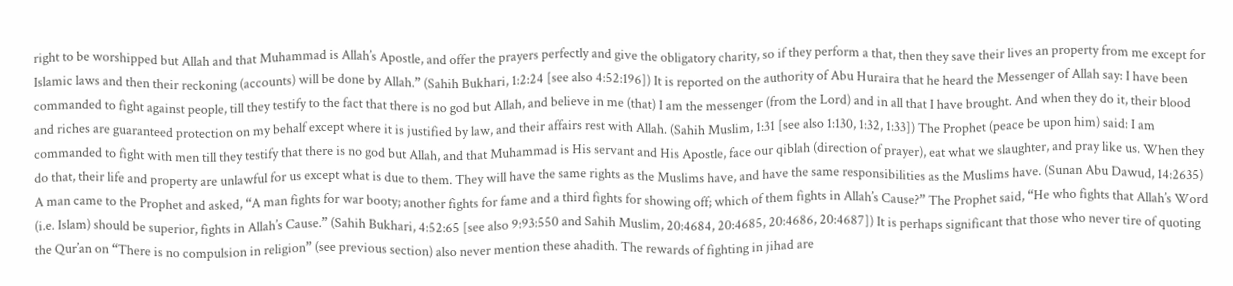right to be worshipped but Allah and that Muhammad is Allah’s Apostle, and offer the prayers perfectly and give the obligatory charity, so if they perform a that, then they save their lives an property from me except for Islamic laws and then their reckoning (accounts) will be done by Allah.” (Sahih Bukhari, 1:2:24 [see also 4:52:196]) It is reported on the authority of Abu Huraira that he heard the Messenger of Allah say: I have been commanded to fight against people, till they testify to the fact that there is no god but Allah, and believe in me (that) I am the messenger (from the Lord) and in all that I have brought. And when they do it, their blood and riches are guaranteed protection on my behalf except where it is justified by law, and their affairs rest with Allah. (Sahih Muslim, 1:31 [see also 1:130, 1:32, 1:33]) The Prophet (peace be upon him) said: I am commanded to fight with men till they testify that there is no god but Allah, and that Muhammad is His servant and His Apostle, face our qiblah (direction of prayer), eat what we slaughter, and pray like us. When they do that, their life and property are unlawful for us except what is due to them. They will have the same rights as the Muslims have, and have the same responsibilities as the Muslims have. (Sunan Abu Dawud, 14:2635) A man came to the Prophet and asked, “A man fights for war booty; another fights for fame and a third fights for showing off; which of them fights in Allah’s Cause?” The Prophet said, “He who fights that Allah’s Word (i.e. Islam) should be superior, fights in Allah’s Cause.” (Sahih Bukhari, 4:52:65 [see also 9:93:550 and Sahih Muslim, 20:4684, 20:4685, 20:4686, 20:4687]) It is perhaps significant that those who never tire of quoting the Qur’an on “There is no compulsion in religion” (see previous section) also never mention these ahadith. The rewards of fighting in jihad are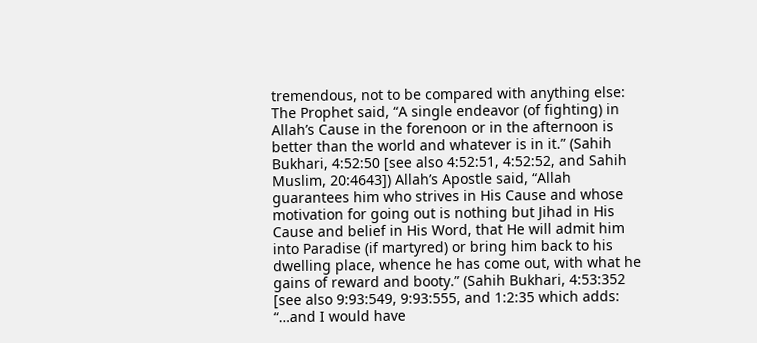tremendous, not to be compared with anything else: The Prophet said, “A single endeavor (of fighting) in Allah’s Cause in the forenoon or in the afternoon is better than the world and whatever is in it.” (Sahih Bukhari, 4:52:50 [see also 4:52:51, 4:52:52, and Sahih Muslim, 20:4643]) Allah’s Apostle said, “Allah guarantees him who strives in His Cause and whose motivation for going out is nothing but Jihad in His Cause and belief in His Word, that He will admit him into Paradise (if martyred) or bring him back to his dwelling place, whence he has come out, with what he gains of reward and booty.” (Sahih Bukhari, 4:53:352 [see also 9:93:549, 9:93:555, and 1:2:35 which adds: “…and I would have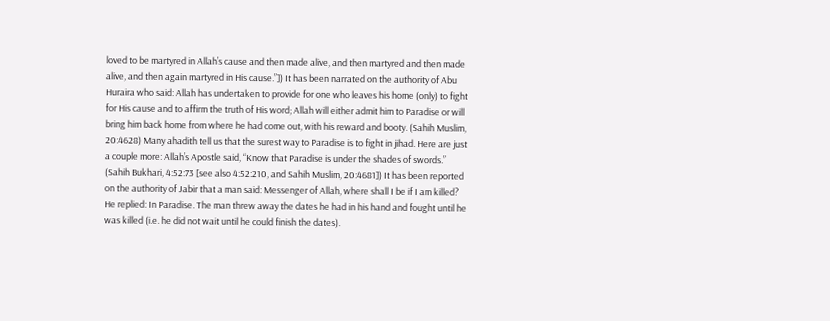loved to be martyred in Allah’s cause and then made alive, and then martyred and then made alive, and then again martyred in His cause.”]) It has been narrated on the authority of Abu Huraira who said: Allah has undertaken to provide for one who leaves his home (only) to fight for His cause and to affirm the truth of His word; Allah will either admit him to Paradise or will bring him back home from where he had come out, with his reward and booty. (Sahih Muslim, 20:4628) Many ahadith tell us that the surest way to Paradise is to fight in jihad. Here are just a couple more: Allah’s Apostle said, “Know that Paradise is under the shades of swords.” (Sahih Bukhari, 4:52:73 [see also 4:52:210, and Sahih Muslim, 20:4681]) It has been reported on the authority of Jabir that a man said: Messenger of Allah, where shall I be if I am killed? He replied: In Paradise. The man threw away the dates he had in his hand and fought until he was killed (i.e. he did not wait until he could finish the dates).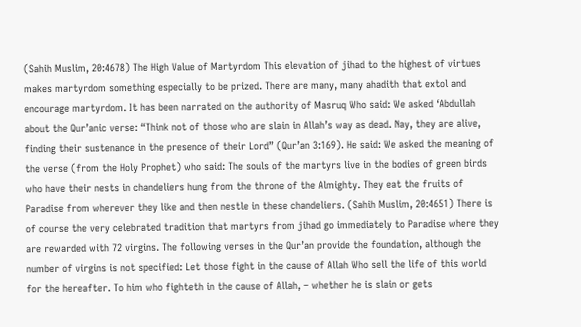(Sahih Muslim, 20:4678) The High Value of Martyrdom This elevation of jihad to the highest of virtues makes martyrdom something especially to be prized. There are many, many ahadith that extol and encourage martyrdom. It has been narrated on the authority of Masruq Who said: We asked ‘Abdullah about the Qur’anic verse: “Think not of those who are slain in Allah’s way as dead. Nay, they are alive, finding their sustenance in the presence of their Lord” (Qur’an 3:169). He said: We asked the meaning of the verse (from the Holy Prophet) who said: The souls of the martyrs live in the bodies of green birds who have their nests in chandeliers hung from the throne of the Almighty. They eat the fruits of Paradise from wherever they like and then nestle in these chandeliers. (Sahih Muslim, 20:4651) There is of course the very celebrated tradition that martyrs from jihad go immediately to Paradise where they are rewarded with 72 virgins. The following verses in the Qur’an provide the foundation, although the number of virgins is not specified: Let those fight in the cause of Allah Who sell the life of this world for the hereafter. To him who fighteth in the cause of Allah, – whether he is slain or gets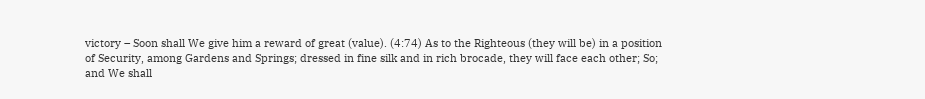victory – Soon shall We give him a reward of great (value). (4:74) As to the Righteous (they will be) in a position of Security, among Gardens and Springs; dressed in fine silk and in rich brocade, they will face each other; So; and We shall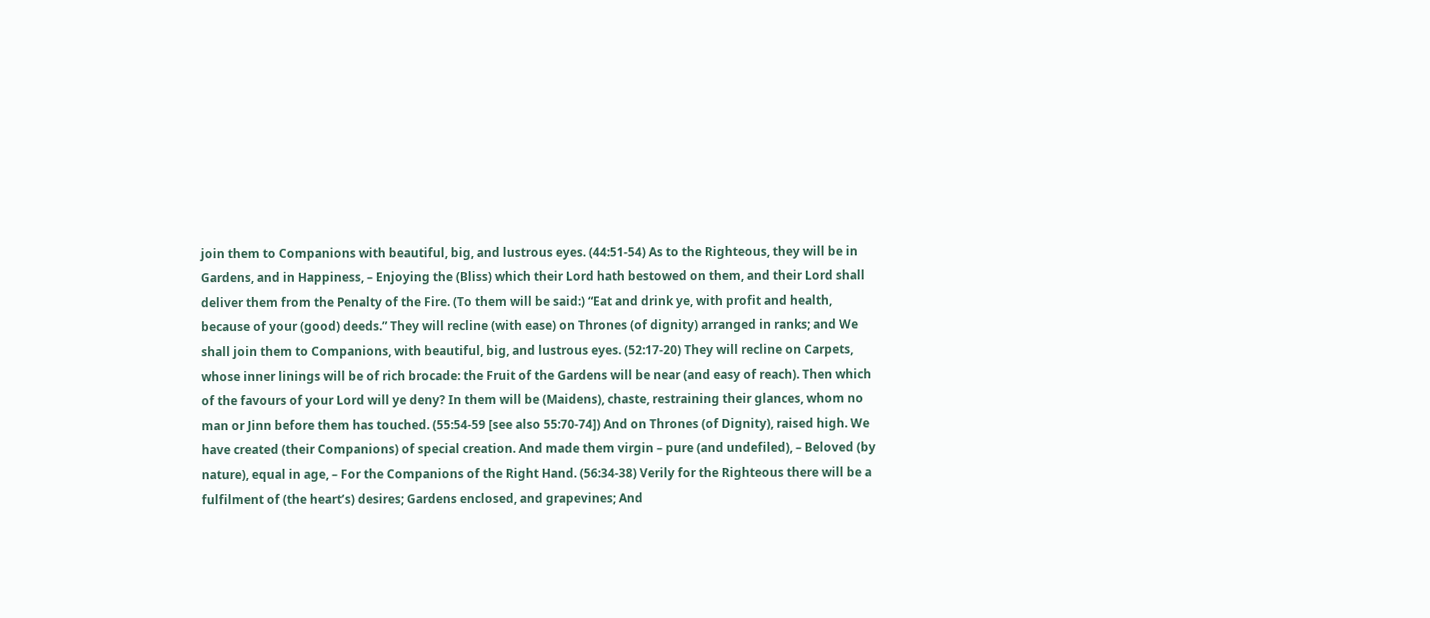join them to Companions with beautiful, big, and lustrous eyes. (44:51-54) As to the Righteous, they will be in Gardens, and in Happiness, – Enjoying the (Bliss) which their Lord hath bestowed on them, and their Lord shall deliver them from the Penalty of the Fire. (To them will be said:) “Eat and drink ye, with profit and health, because of your (good) deeds.” They will recline (with ease) on Thrones (of dignity) arranged in ranks; and We shall join them to Companions, with beautiful, big, and lustrous eyes. (52:17-20) They will recline on Carpets, whose inner linings will be of rich brocade: the Fruit of the Gardens will be near (and easy of reach). Then which of the favours of your Lord will ye deny? In them will be (Maidens), chaste, restraining their glances, whom no man or Jinn before them has touched. (55:54-59 [see also 55:70-74]) And on Thrones (of Dignity), raised high. We have created (their Companions) of special creation. And made them virgin – pure (and undefiled), – Beloved (by nature), equal in age, – For the Companions of the Right Hand. (56:34-38) Verily for the Righteous there will be a fulfilment of (the heart’s) desires; Gardens enclosed, and grapevines; And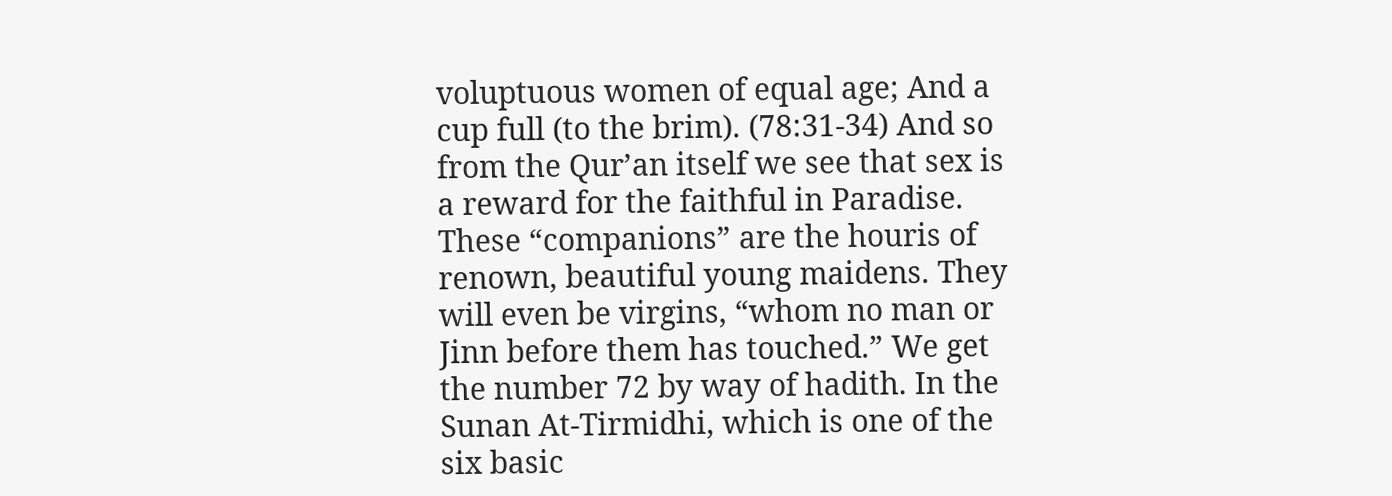voluptuous women of equal age; And a cup full (to the brim). (78:31-34) And so from the Qur’an itself we see that sex is a reward for the faithful in Paradise. These “companions” are the houris of renown, beautiful young maidens. They will even be virgins, “whom no man or Jinn before them has touched.” We get the number 72 by way of hadith. In the Sunan At-Tirmidhi, which is one of the six basic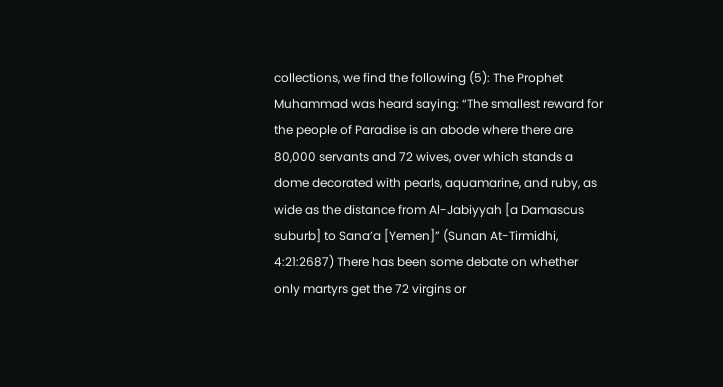collections, we find the following (5): The Prophet Muhammad was heard saying: “The smallest reward for the people of Paradise is an abode where there are 80,000 servants and 72 wives, over which stands a dome decorated with pearls, aquamarine, and ruby, as wide as the distance from Al-Jabiyyah [a Damascus suburb] to Sana’a [Yemen]” (Sunan At-Tirmidhi, 4:21:2687) There has been some debate on whether only martyrs get the 72 virgins or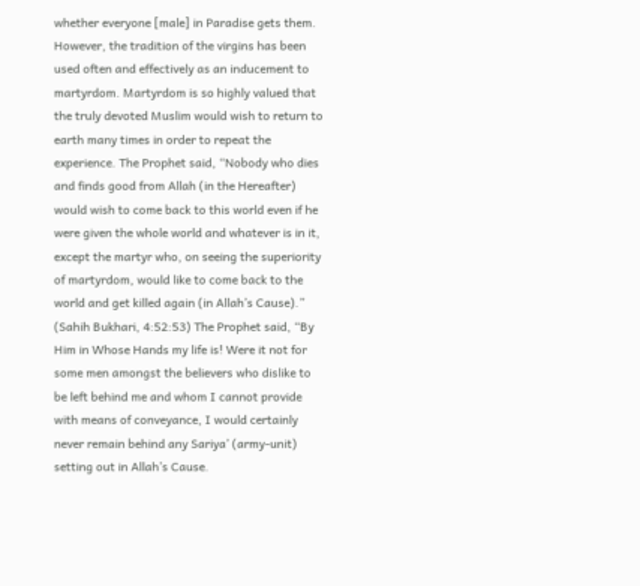whether everyone [male] in Paradise gets them. However, the tradition of the virgins has been used often and effectively as an inducement to martyrdom. Martyrdom is so highly valued that the truly devoted Muslim would wish to return to earth many times in order to repeat the experience. The Prophet said, “Nobody who dies and finds good from Allah (in the Hereafter) would wish to come back to this world even if he were given the whole world and whatever is in it, except the martyr who, on seeing the superiority of martyrdom, would like to come back to the world and get killed again (in Allah’s Cause).” (Sahih Bukhari, 4:52:53) The Prophet said, “By Him in Whose Hands my life is! Were it not for some men amongst the believers who dislike to be left behind me and whom I cannot provide with means of conveyance, I would certainly never remain behind any Sariya’ (army-unit) setting out in Allah’s Cause.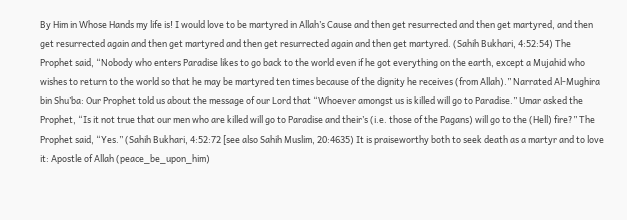By Him in Whose Hands my life is! I would love to be martyred in Allah’s Cause and then get resurrected and then get martyred, and then get resurrected again and then get martyred and then get resurrected again and then get martyred. (Sahih Bukhari, 4:52:54) The Prophet said, “Nobody who enters Paradise likes to go back to the world even if he got everything on the earth, except a Mujahid who wishes to return to the world so that he may be martyred ten times because of the dignity he receives (from Allah).” Narrated Al-Mughira bin Shu’ba: Our Prophet told us about the message of our Lord that “Whoever amongst us is killed will go to Paradise.” Umar asked the Prophet, “Is it not true that our men who are killed will go to Paradise and their’s (i.e. those of the Pagans) will go to the (Hell) fire?” The Prophet said, “Yes.” (Sahih Bukhari, 4:52:72 [see also Sahih Muslim, 20:4635) It is praiseworthy both to seek death as a martyr and to love it: Apostle of Allah (peace_be_upon_him)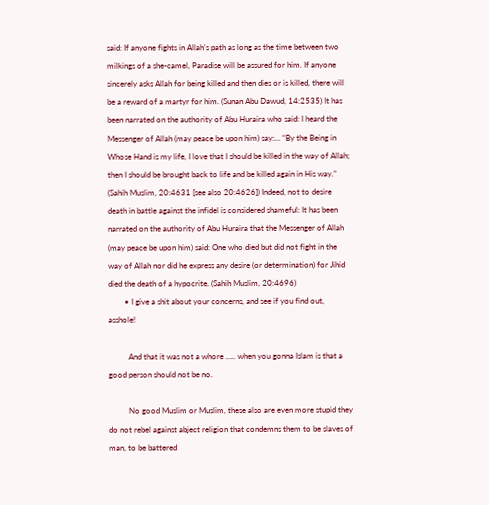said: If anyone fights in Allah’s path as long as the time between two milkings of a she-camel, Paradise will be assured for him. If anyone sincerely asks Allah for being killed and then dies or is killed, there will be a reward of a martyr for him. (Sunan Abu Dawud, 14:2535) It has been narrated on the authority of Abu Huraira who said: I heard the Messenger of Allah (may peace be upon him) say:… “By the Being in Whose Hand is my life, I love that I should be killed in the way of Allah; then I should be brought back to life and be killed again in His way.” (Sahih Muslim, 20:4631 [see also 20:4626]) Indeed, not to desire death in battle against the infidel is considered shameful: It has been narrated on the authority of Abu Huraira that the Messenger of Allah (may peace be upon him) said: One who died but did not fight in the way of Allah nor did he express any desire (or determination) for Jihid died the death of a hypocrite. (Sahih Muslim, 20:4696)
        • I give a shit about your concerns, and see if you find out, asshole!

          And that it was not a whore ….. when you gonna Islam is that a good person should not be no.

          No good Muslim or Muslim, these also are even more stupid they do not rebel against abject religion that condemns them to be slaves of man, to be battered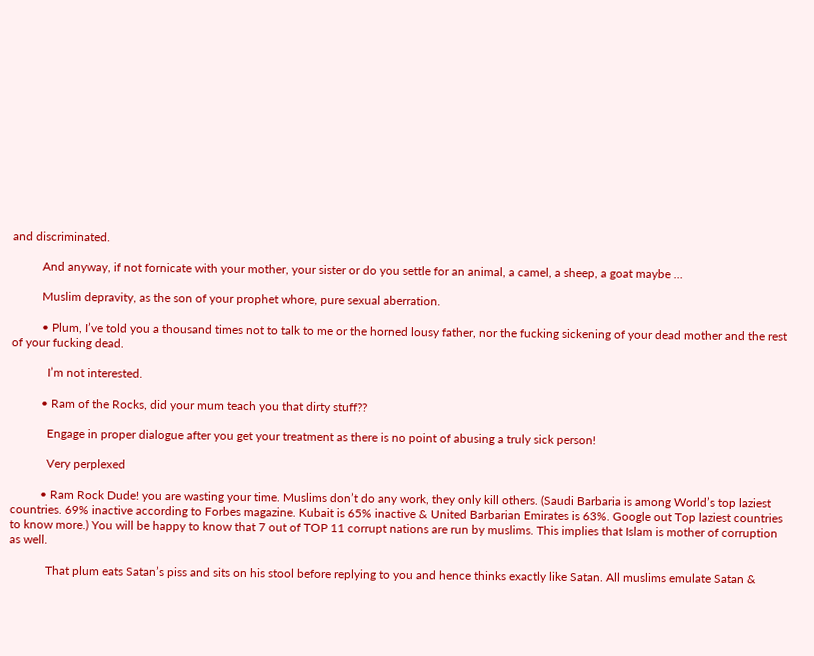and discriminated.

          And anyway, if not fornicate with your mother, your sister or do you settle for an animal, a camel, a sheep, a goat maybe …

          Muslim depravity, as the son of your prophet whore, pure sexual aberration.

          • Plum, I’ve told you a thousand times not to talk to me or the horned lousy father, nor the fucking sickening of your dead mother and the rest of your fucking dead.

            I’m not interested.

          • Ram of the Rocks, did your mum teach you that dirty stuff??

            Engage in proper dialogue after you get your treatment as there is no point of abusing a truly sick person!

            Very perplexed

          • Ram Rock Dude! you are wasting your time. Muslims don’t do any work, they only kill others. (Saudi Barbaria is among World’s top laziest countries. 69% inactive according to Forbes magazine. Kubait is 65% inactive & United Barbarian Emirates is 63%. Google out Top laziest countries to know more.) You will be happy to know that 7 out of TOP 11 corrupt nations are run by muslims. This implies that Islam is mother of corruption as well.

            That plum eats Satan’s piss and sits on his stool before replying to you and hence thinks exactly like Satan. All muslims emulate Satan &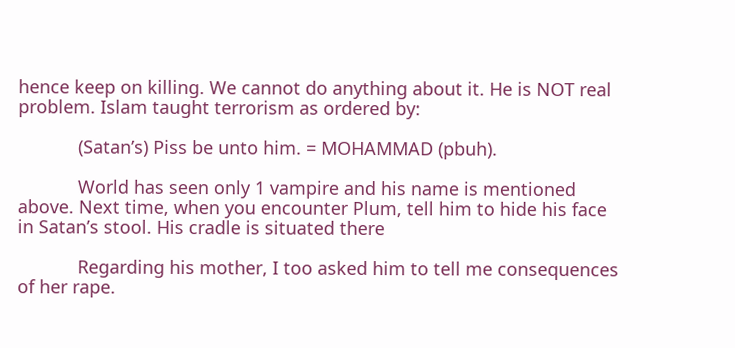hence keep on killing. We cannot do anything about it. He is NOT real problem. Islam taught terrorism as ordered by:

            (Satan’s) Piss be unto him. = MOHAMMAD (pbuh).

            World has seen only 1 vampire and his name is mentioned above. Next time, when you encounter Plum, tell him to hide his face in Satan’s stool. His cradle is situated there

            Regarding his mother, I too asked him to tell me consequences of her rape.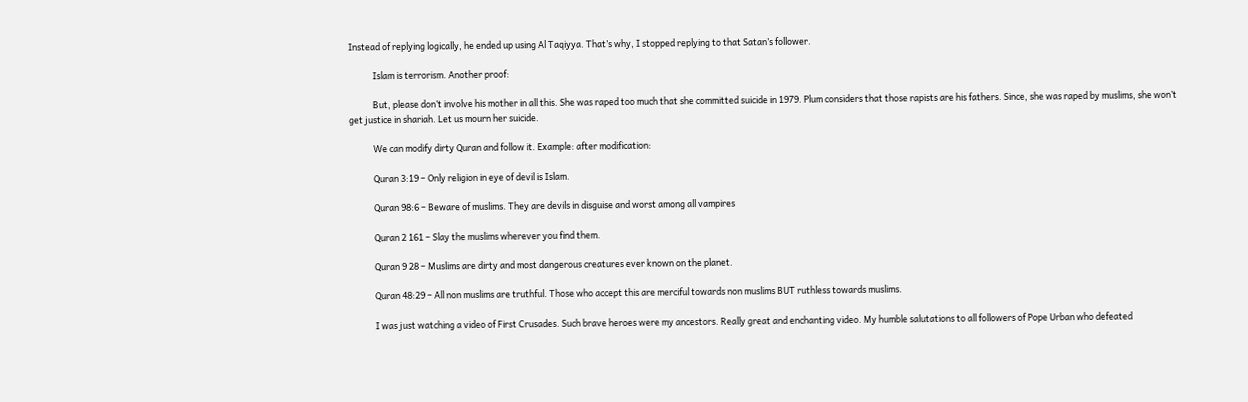Instead of replying logically, he ended up using Al Taqiyya. That’s why, I stopped replying to that Satan’s follower.

            Islam is terrorism. Another proof:

            But, please don’t involve his mother in all this. She was raped too much that she committed suicide in 1979. Plum considers that those rapists are his fathers. Since, she was raped by muslims, she won’t get justice in shariah. Let us mourn her suicide.

            We can modify dirty Quran and follow it. Example: after modification:

            Quran 3:19 – Only religion in eye of devil is Islam.

            Quran 98:6 – Beware of muslims. They are devils in disguise and worst among all vampires

            Quran 2 161 – Slay the muslims wherever you find them.

            Quran 9 28 – Muslims are dirty and most dangerous creatures ever known on the planet.

            Quran 48:29 – All non muslims are truthful. Those who accept this are merciful towards non muslims BUT ruthless towards muslims.

            I was just watching a video of First Crusades. Such brave heroes were my ancestors. Really great and enchanting video. My humble salutations to all followers of Pope Urban who defeated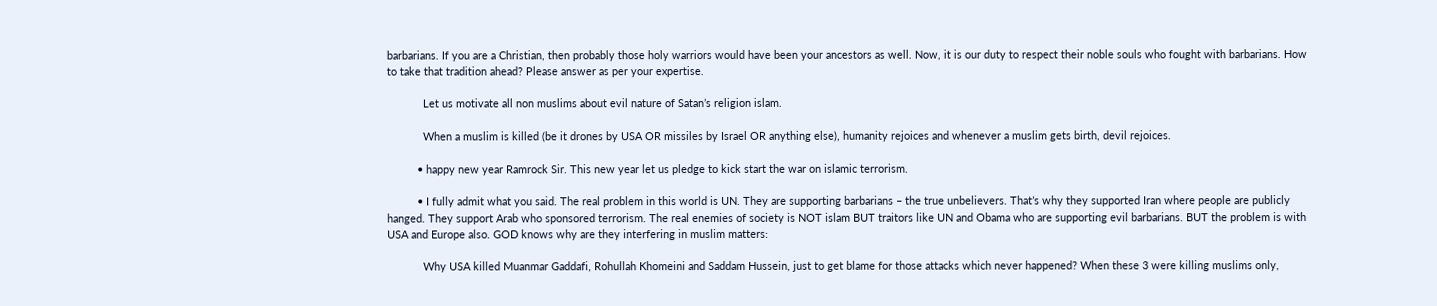barbarians. If you are a Christian, then probably those holy warriors would have been your ancestors as well. Now, it is our duty to respect their noble souls who fought with barbarians. How to take that tradition ahead? Please answer as per your expertise.

            Let us motivate all non muslims about evil nature of Satan’s religion islam.

            When a muslim is killed (be it drones by USA OR missiles by Israel OR anything else), humanity rejoices and whenever a muslim gets birth, devil rejoices.

          • happy new year Ramrock Sir. This new year let us pledge to kick start the war on islamic terrorism.

          • I fully admit what you said. The real problem in this world is UN. They are supporting barbarians – the true unbelievers. That’s why they supported Iran where people are publicly hanged. They support Arab who sponsored terrorism. The real enemies of society is NOT islam BUT traitors like UN and Obama who are supporting evil barbarians. BUT the problem is with USA and Europe also. GOD knows why are they interfering in muslim matters:

            Why USA killed Muanmar Gaddafi, Rohullah Khomeini and Saddam Hussein, just to get blame for those attacks which never happened? When these 3 were killing muslims only,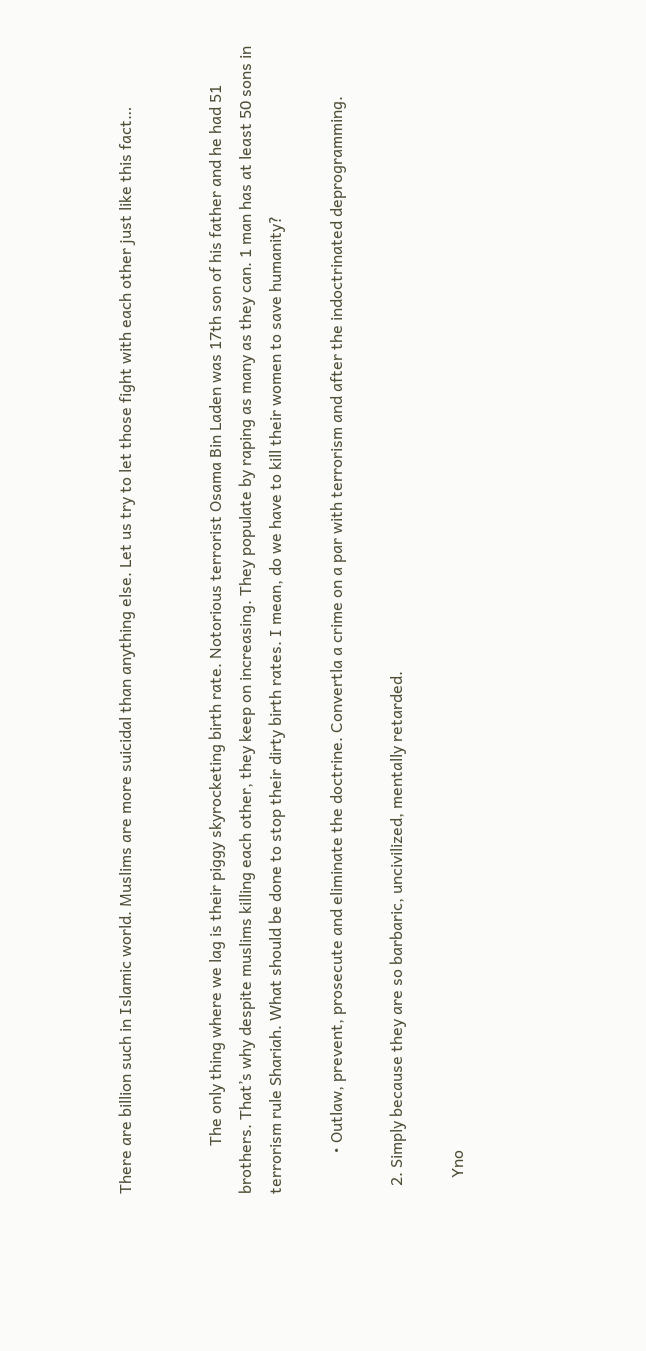There are billion such in Islamic world. Muslims are more suicidal than anything else. Let us try to let those fight with each other just like this fact…


            The only thing where we lag is their piggy skyrocketing birth rate. Notorious terrorist Osama Bin Laden was 17th son of his father and he had 51 brothers. That’s why despite muslims killing each other, they keep on increasing. They populate by raping as many as they can. 1 man has at least 50 sons in terrorism rule Shariah. What should be done to stop their dirty birth rates. I mean, do we have to kill their women to save humanity?

          • Outlaw, prevent, prosecute and eliminate the doctrine. Convertla a crime on a par with terrorism and after the indoctrinated deprogramming.

  2. Simply because they are so barbaric, uncivilized, mentally retarded.

    Yno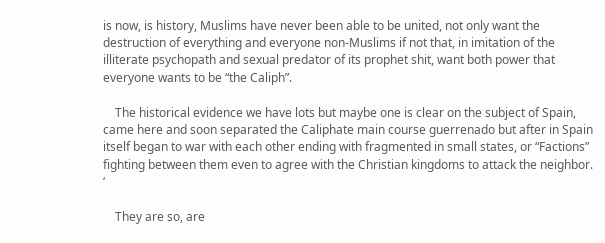is now, is history, Muslims have never been able to be united, not only want the destruction of everything and everyone non-Muslims if not that, in imitation of the illiterate psychopath and sexual predator of its prophet shit, want both power that everyone wants to be “the Caliph”.

    The historical evidence we have lots but maybe one is clear on the subject of Spain, came here and soon separated the Caliphate main course guerrenado but after in Spain itself began to war with each other ending with fragmented in small states, or “Factions” fighting between them even to agree with the Christian kingdoms to attack the neighbor. ‘

    They are so, are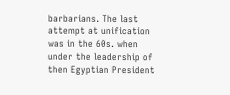barbarians. The last attempt at unification was in the 60s. when under the leadership of then Egyptian President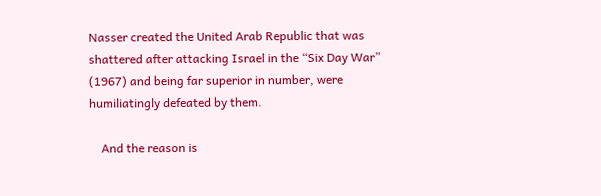Nasser created the United Arab Republic that was shattered after attacking Israel in the “Six Day War” (1967) and being far superior in number, were humiliatingly defeated by them.

    And the reason is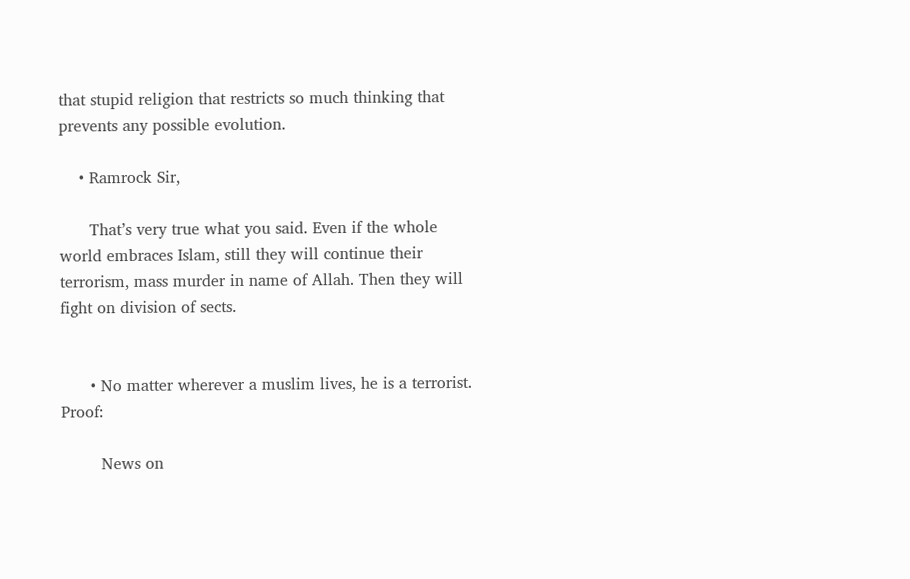that stupid religion that restricts so much thinking that prevents any possible evolution.

    • Ramrock Sir,

      That’s very true what you said. Even if the whole world embraces Islam, still they will continue their terrorism, mass murder in name of Allah. Then they will fight on division of sects.


      • No matter wherever a muslim lives, he is a terrorist. Proof:

        News on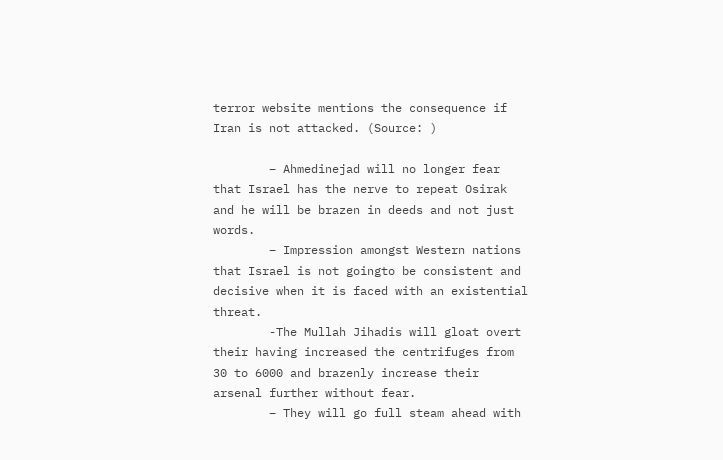terror website mentions the consequence if Iran is not attacked. (Source: )

        – Ahmedinejad will no longer fear that Israel has the nerve to repeat Osirak and he will be brazen in deeds and not just words.
        – Impression amongst Western nations that Israel is not goingto be consistent and decisive when it is faced with an existential threat.
        -The Mullah Jihadis will gloat overt their having increased the centrifuges from 30 to 6000 and brazenly increase their arsenal further without fear.
        – They will go full steam ahead with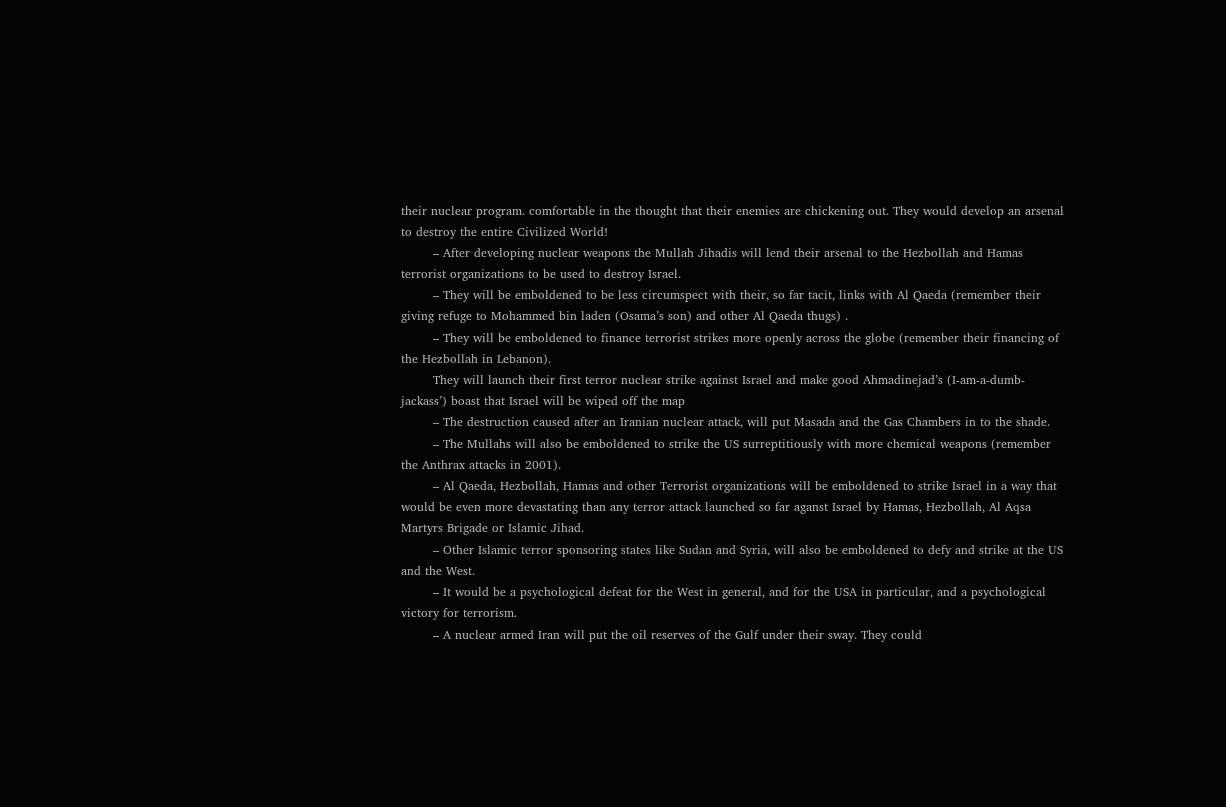their nuclear program. comfortable in the thought that their enemies are chickening out. They would develop an arsenal to destroy the entire Civilized World!
        – After developing nuclear weapons the Mullah Jihadis will lend their arsenal to the Hezbollah and Hamas terrorist organizations to be used to destroy Israel.
        – They will be emboldened to be less circumspect with their, so far tacit, links with Al Qaeda (remember their giving refuge to Mohammed bin laden (Osama’s son) and other Al Qaeda thugs) .
        – They will be emboldened to finance terrorist strikes more openly across the globe (remember their financing of the Hezbollah in Lebanon).
        They will launch their first terror nuclear strike against Israel and make good Ahmadinejad’s (I-am-a-dumb-jackass’) boast that Israel will be wiped off the map
        – The destruction caused after an Iranian nuclear attack, will put Masada and the Gas Chambers in to the shade.
        – The Mullahs will also be emboldened to strike the US surreptitiously with more chemical weapons (remember the Anthrax attacks in 2001).
        – Al Qaeda, Hezbollah, Hamas and other Terrorist organizations will be emboldened to strike Israel in a way that would be even more devastating than any terror attack launched so far aganst Israel by Hamas, Hezbollah, Al Aqsa Martyrs Brigade or Islamic Jihad.
        – Other Islamic terror sponsoring states like Sudan and Syria, will also be emboldened to defy and strike at the US and the West.
        – It would be a psychological defeat for the West in general, and for the USA in particular, and a psychological victory for terrorism.
        – A nuclear armed Iran will put the oil reserves of the Gulf under their sway. They could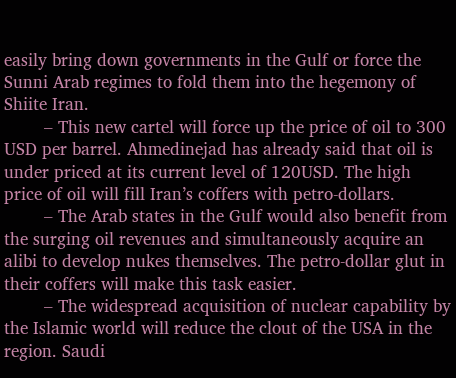easily bring down governments in the Gulf or force the Sunni Arab regimes to fold them into the hegemony of Shiite Iran.
        – This new cartel will force up the price of oil to 300 USD per barrel. Ahmedinejad has already said that oil is under priced at its current level of 120USD. The high price of oil will fill Iran’s coffers with petro-dollars.
        – The Arab states in the Gulf would also benefit from the surging oil revenues and simultaneously acquire an alibi to develop nukes themselves. The petro-dollar glut in their coffers will make this task easier.
        – The widespread acquisition of nuclear capability by the Islamic world will reduce the clout of the USA in the region. Saudi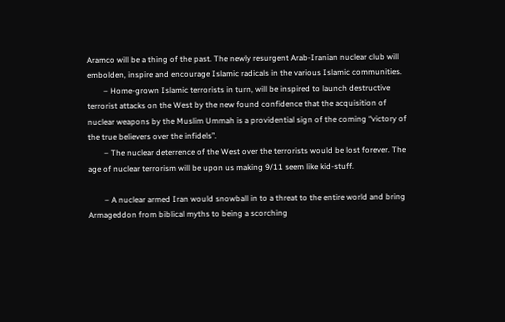Aramco will be a thing of the past. The newly resurgent Arab-Iranian nuclear club will embolden, inspire and encourage Islamic radicals in the various Islamic communities.
        – Home-grown Islamic terrorists in turn, will be inspired to launch destructive terrorist attacks on the West by the new found confidence that the acquisition of nuclear weapons by the Muslim Ummah is a providential sign of the coming “victory of the true believers over the infidels”.
        – The nuclear deterrence of the West over the terrorists would be lost forever. The age of nuclear terrorism will be upon us making 9/11 seem like kid-stuff.

        – A nuclear armed Iran would snowball in to a threat to the entire world and bring Armageddon from biblical myths to being a scorching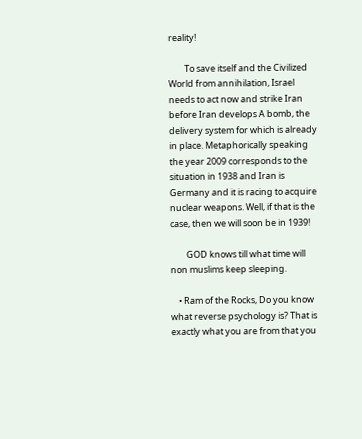reality!

        To save itself and the Civilized World from annihilation, Israel needs to act now and strike Iran before Iran develops A bomb, the delivery system for which is already in place. Metaphorically speaking the year 2009 corresponds to the situation in 1938 and Iran is Germany and it is racing to acquire nuclear weapons. Well, if that is the case, then we will soon be in 1939!

        GOD knows till what time will non muslims keep sleeping.

    • Ram of the Rocks, Do you know what reverse psychology is? That is exactly what you are from that you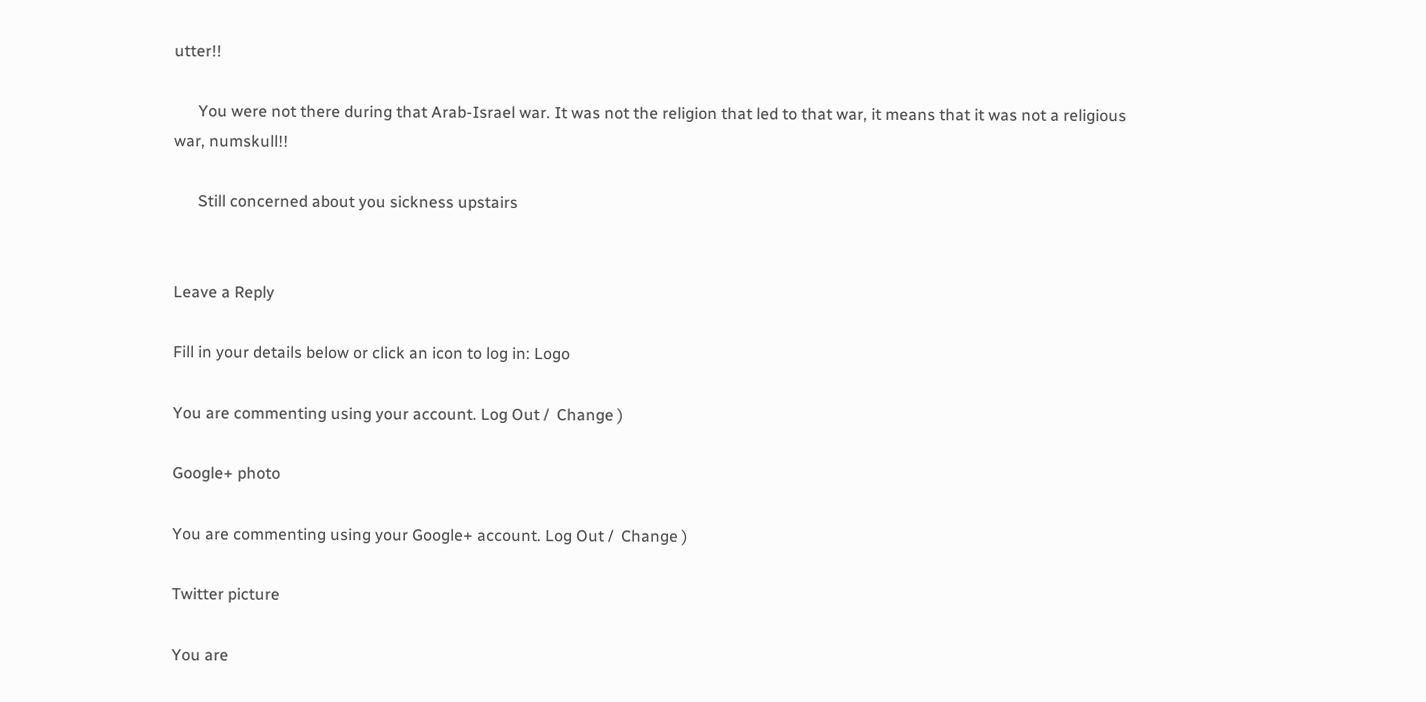utter!!

      You were not there during that Arab-Israel war. It was not the religion that led to that war, it means that it was not a religious war, numskull!!

      Still concerned about you sickness upstairs


Leave a Reply

Fill in your details below or click an icon to log in: Logo

You are commenting using your account. Log Out /  Change )

Google+ photo

You are commenting using your Google+ account. Log Out /  Change )

Twitter picture

You are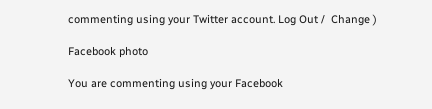commenting using your Twitter account. Log Out /  Change )

Facebook photo

You are commenting using your Facebook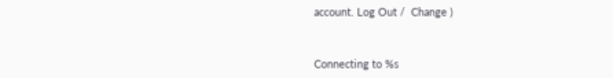account. Log Out /  Change )


Connecting to %s